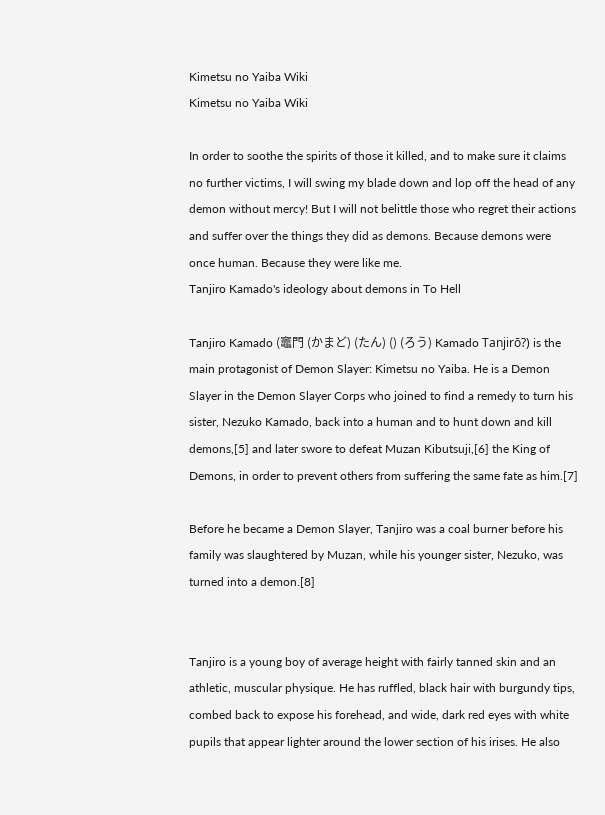Kimetsu no Yaiba Wiki
Kimetsu no Yaiba Wiki

In order to soothe the spirits of those it killed, and to make sure it claims no further victims, I will swing my blade down and lop off the head of any demon without mercy! But I will not belittle those who regret their actions and suffer over the things they did as demons. Because demons were once human. Because they were like me.
Tanjiro Kamado's ideology about demons in To Hell

Tanjiro Kamado (竈門 (かまど) (たん) () (ろう) Kamado Tanjirō?) is the main protagonist of Demon Slayer: Kimetsu no Yaiba. He is a Demon Slayer in the Demon Slayer Corps who joined to find a remedy to turn his sister, Nezuko Kamado, back into a human and to hunt down and kill demons,[5] and later swore to defeat Muzan Kibutsuji,[6] the King of Demons, in order to prevent others from suffering the same fate as him.[7]

Before he became a Demon Slayer, Tanjiro was a coal burner before his family was slaughtered by Muzan, while his younger sister, Nezuko, was turned into a demon.[8]


Tanjiro is a young boy of average height with fairly tanned skin and an athletic, muscular physique. He has ruffled, black hair with burgundy tips, combed back to expose his forehead, and wide, dark red eyes with white pupils that appear lighter around the lower section of his irises. He also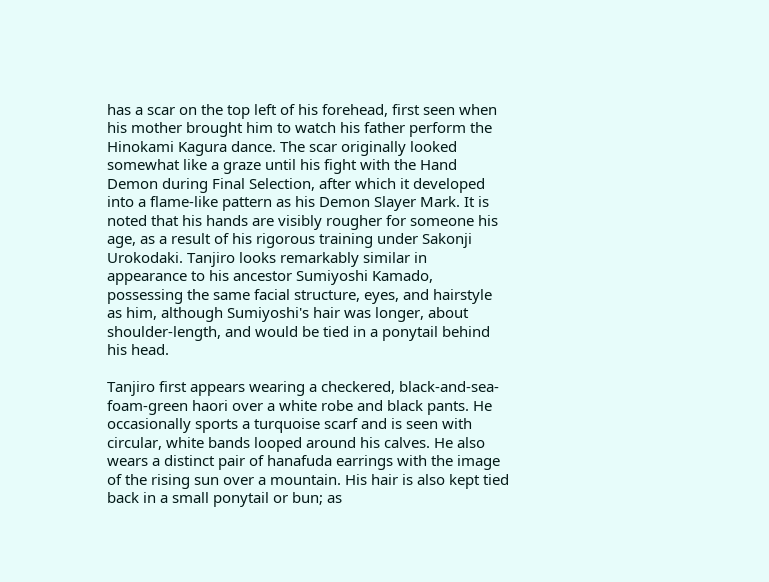has a scar on the top left of his forehead, first seen when his mother brought him to watch his father perform the Hinokami Kagura dance. The scar originally looked somewhat like a graze until his fight with the Hand Demon during Final Selection, after which it developed into a flame-like pattern as his Demon Slayer Mark. It is noted that his hands are visibly rougher for someone his age, as a result of his rigorous training under Sakonji Urokodaki. Tanjiro looks remarkably similar in appearance to his ancestor Sumiyoshi Kamado, possessing the same facial structure, eyes, and hairstyle as him, although Sumiyoshi's hair was longer, about shoulder-length, and would be tied in a ponytail behind his head.

Tanjiro first appears wearing a checkered, black-and-sea-foam-green haori over a white robe and black pants. He occasionally sports a turquoise scarf and is seen with circular, white bands looped around his calves. He also wears a distinct pair of hanafuda earrings with the image of the rising sun over a mountain. His hair is also kept tied back in a small ponytail or bun; as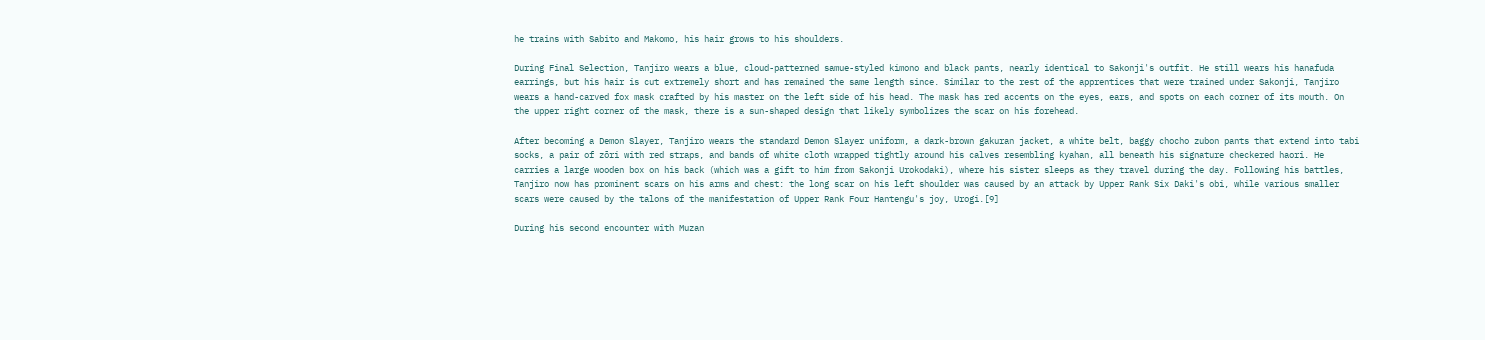he trains with Sabito and Makomo, his hair grows to his shoulders.

During Final Selection, Tanjiro wears a blue, cloud-patterned samue-styled kimono and black pants, nearly identical to Sakonji's outfit. He still wears his hanafuda earrings, but his hair is cut extremely short and has remained the same length since. Similar to the rest of the apprentices that were trained under Sakonji, Tanjiro wears a hand-carved fox mask crafted by his master on the left side of his head. The mask has red accents on the eyes, ears, and spots on each corner of its mouth. On the upper right corner of the mask, there is a sun-shaped design that likely symbolizes the scar on his forehead.

After becoming a Demon Slayer, Tanjiro wears the standard Demon Slayer uniform, a dark-brown gakuran jacket, a white belt, baggy chocho zubon pants that extend into tabi socks, a pair of zōri with red straps, and bands of white cloth wrapped tightly around his calves resembling kyahan, all beneath his signature checkered haori. He carries a large wooden box on his back (which was a gift to him from Sakonji Urokodaki), where his sister sleeps as they travel during the day. Following his battles, Tanjiro now has prominent scars on his arms and chest: the long scar on his left shoulder was caused by an attack by Upper Rank Six Daki's obi, while various smaller scars were caused by the talons of the manifestation of Upper Rank Four Hantengu's joy, Urogi.[9]

During his second encounter with Muzan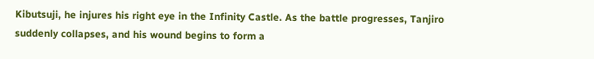Kibutsuji, he injures his right eye in the Infinity Castle. As the battle progresses, Tanjiro suddenly collapses, and his wound begins to form a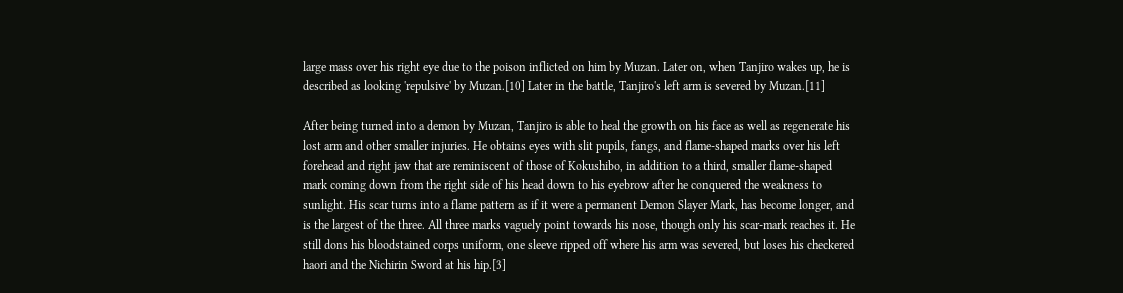large mass over his right eye due to the poison inflicted on him by Muzan. Later on, when Tanjiro wakes up, he is described as looking 'repulsive' by Muzan.[10] Later in the battle, Tanjiro's left arm is severed by Muzan.[11]

After being turned into a demon by Muzan, Tanjiro is able to heal the growth on his face as well as regenerate his lost arm and other smaller injuries. He obtains eyes with slit pupils, fangs, and flame-shaped marks over his left forehead and right jaw that are reminiscent of those of Kokushibo, in addition to a third, smaller flame-shaped mark coming down from the right side of his head down to his eyebrow after he conquered the weakness to sunlight. His scar turns into a flame pattern as if it were a permanent Demon Slayer Mark, has become longer, and is the largest of the three. All three marks vaguely point towards his nose, though only his scar-mark reaches it. He still dons his bloodstained corps uniform, one sleeve ripped off where his arm was severed, but loses his checkered haori and the Nichirin Sword at his hip.[3]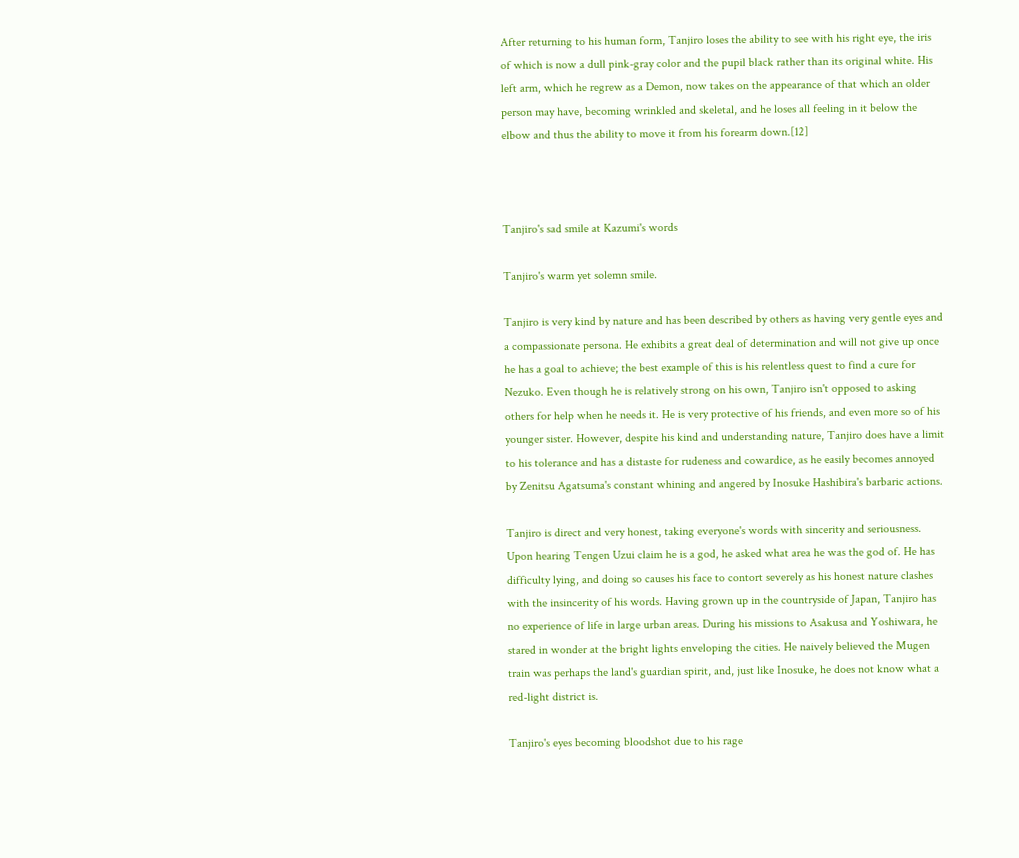After returning to his human form, Tanjiro loses the ability to see with his right eye, the iris of which is now a dull pink-gray color and the pupil black rather than its original white. His left arm, which he regrew as a Demon, now takes on the appearance of that which an older person may have, becoming wrinkled and skeletal, and he loses all feeling in it below the elbow and thus the ability to move it from his forearm down.[12]



Tanjiro's sad smile at Kazumi's words

Tanjiro's warm yet solemn smile.

Tanjiro is very kind by nature and has been described by others as having very gentle eyes and a compassionate persona. He exhibits a great deal of determination and will not give up once he has a goal to achieve; the best example of this is his relentless quest to find a cure for Nezuko. Even though he is relatively strong on his own, Tanjiro isn't opposed to asking others for help when he needs it. He is very protective of his friends, and even more so of his younger sister. However, despite his kind and understanding nature, Tanjiro does have a limit to his tolerance and has a distaste for rudeness and cowardice, as he easily becomes annoyed by Zenitsu Agatsuma's constant whining and angered by Inosuke Hashibira's barbaric actions.

Tanjiro is direct and very honest, taking everyone's words with sincerity and seriousness. Upon hearing Tengen Uzui claim he is a god, he asked what area he was the god of. He has difficulty lying, and doing so causes his face to contort severely as his honest nature clashes with the insincerity of his words. Having grown up in the countryside of Japan, Tanjiro has no experience of life in large urban areas. During his missions to Asakusa and Yoshiwara, he stared in wonder at the bright lights enveloping the cities. He naively believed the Mugen train was perhaps the land's guardian spirit, and, just like Inosuke, he does not know what a red-light district is.

Tanjiro's eyes becoming bloodshot due to his rage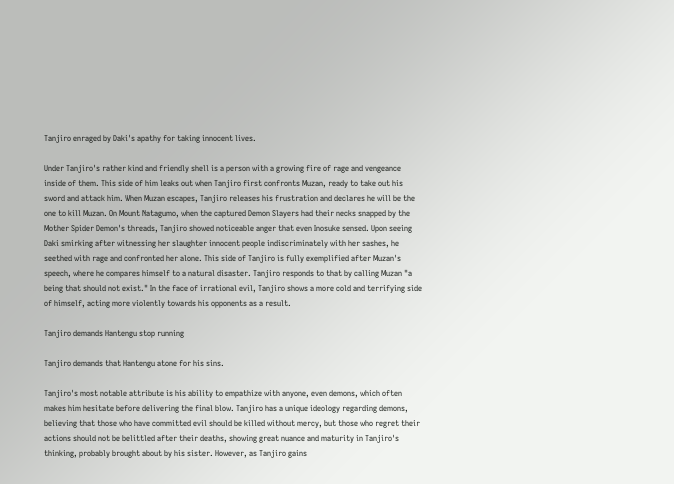Tanjiro enraged by Daki's apathy for taking innocent lives.

Under Tanjiro's rather kind and friendly shell is a person with a growing fire of rage and vengeance inside of them. This side of him leaks out when Tanjiro first confronts Muzan, ready to take out his sword and attack him. When Muzan escapes, Tanjiro releases his frustration and declares he will be the one to kill Muzan. On Mount Natagumo, when the captured Demon Slayers had their necks snapped by the Mother Spider Demon's threads, Tanjiro showed noticeable anger that even Inosuke sensed. Upon seeing Daki smirking after witnessing her slaughter innocent people indiscriminately with her sashes, he seethed with rage and confronted her alone. This side of Tanjiro is fully exemplified after Muzan's speech, where he compares himself to a natural disaster. Tanjiro responds to that by calling Muzan "a being that should not exist." In the face of irrational evil, Tanjiro shows a more cold and terrifying side of himself, acting more violently towards his opponents as a result.

Tanjiro demands Hantengu stop running

Tanjiro demands that Hantengu atone for his sins.

Tanjiro's most notable attribute is his ability to empathize with anyone, even demons, which often makes him hesitate before delivering the final blow. Tanjiro has a unique ideology regarding demons, believing that those who have committed evil should be killed without mercy, but those who regret their actions should not be belittled after their deaths, showing great nuance and maturity in Tanjiro's thinking, probably brought about by his sister. However, as Tanjiro gains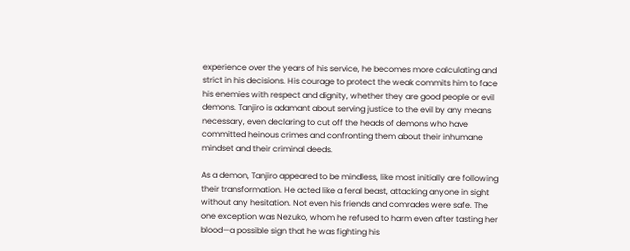experience over the years of his service, he becomes more calculating and strict in his decisions. His courage to protect the weak commits him to face his enemies with respect and dignity, whether they are good people or evil demons. Tanjiro is adamant about serving justice to the evil by any means necessary, even declaring to cut off the heads of demons who have committed heinous crimes and confronting them about their inhumane mindset and their criminal deeds.

As a demon, Tanjiro appeared to be mindless, like most initially are following their transformation. He acted like a feral beast, attacking anyone in sight without any hesitation. Not even his friends and comrades were safe. The one exception was Nezuko, whom he refused to harm even after tasting her blood—a possible sign that he was fighting his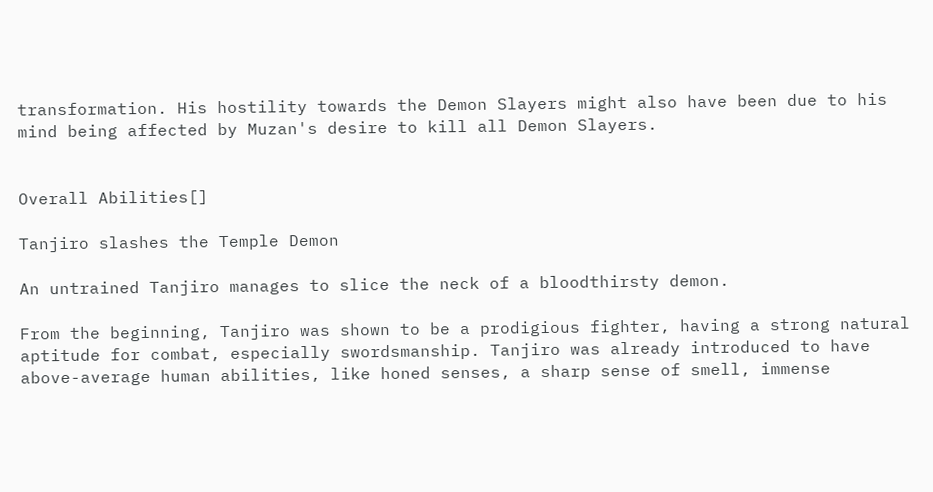transformation. His hostility towards the Demon Slayers might also have been due to his mind being affected by Muzan's desire to kill all Demon Slayers.


Overall Abilities[]

Tanjiro slashes the Temple Demon

An untrained Tanjiro manages to slice the neck of a bloodthirsty demon.

From the beginning, Tanjiro was shown to be a prodigious fighter, having a strong natural aptitude for combat, especially swordsmanship. Tanjiro was already introduced to have above-average human abilities, like honed senses, a sharp sense of smell, immense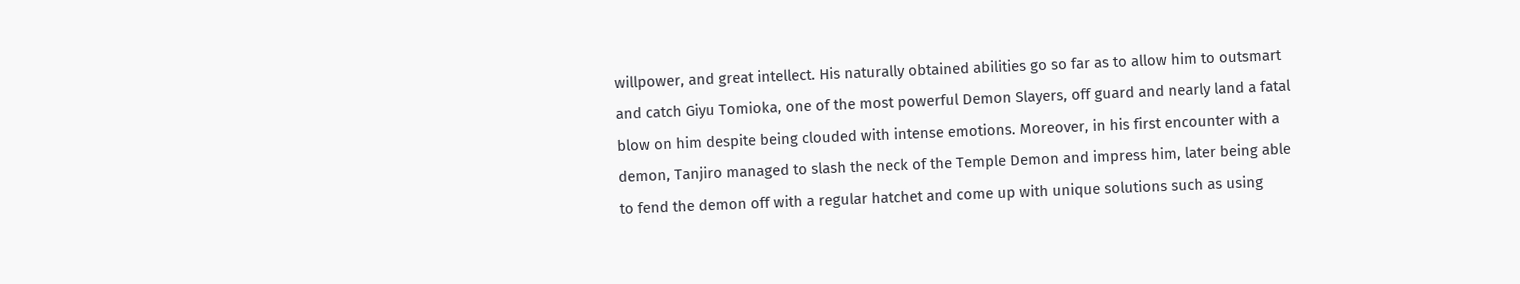willpower, and great intellect. His naturally obtained abilities go so far as to allow him to outsmart and catch Giyu Tomioka, one of the most powerful Demon Slayers, off guard and nearly land a fatal blow on him despite being clouded with intense emotions. Moreover, in his first encounter with a demon, Tanjiro managed to slash the neck of the Temple Demon and impress him, later being able to fend the demon off with a regular hatchet and come up with unique solutions such as using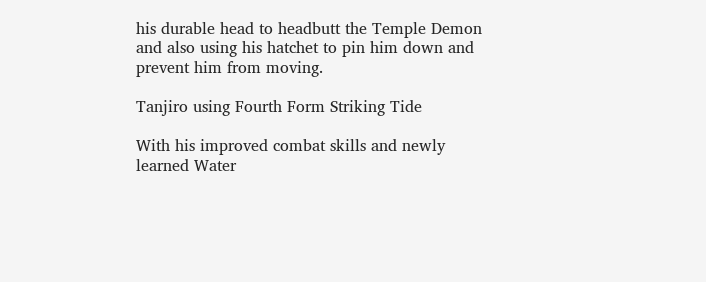his durable head to headbutt the Temple Demon and also using his hatchet to pin him down and prevent him from moving.

Tanjiro using Fourth Form Striking Tide

With his improved combat skills and newly learned Water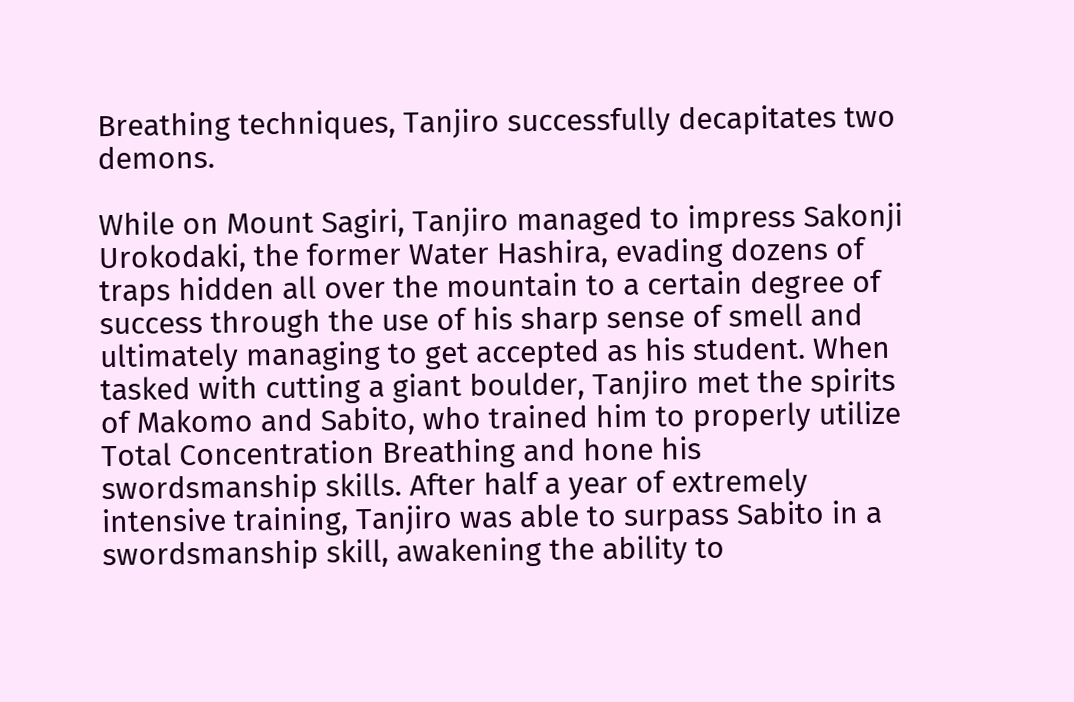Breathing techniques, Tanjiro successfully decapitates two demons.

While on Mount Sagiri, Tanjiro managed to impress Sakonji Urokodaki, the former Water Hashira, evading dozens of traps hidden all over the mountain to a certain degree of success through the use of his sharp sense of smell and ultimately managing to get accepted as his student. When tasked with cutting a giant boulder, Tanjiro met the spirits of Makomo and Sabito, who trained him to properly utilize Total Concentration Breathing and hone his swordsmanship skills. After half a year of extremely intensive training, Tanjiro was able to surpass Sabito in a swordsmanship skill, awakening the ability to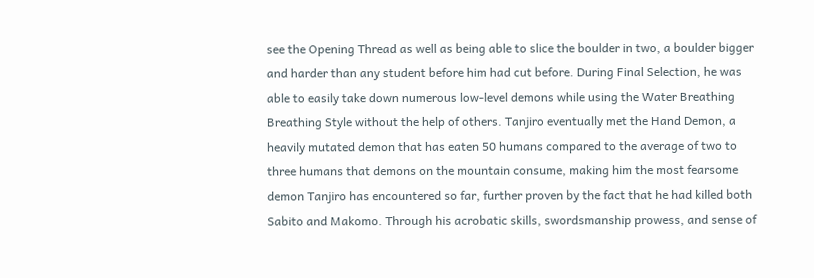see the Opening Thread as well as being able to slice the boulder in two, a boulder bigger and harder than any student before him had cut before. During Final Selection, he was able to easily take down numerous low-level demons while using the Water Breathing Breathing Style without the help of others. Tanjiro eventually met the Hand Demon, a heavily mutated demon that has eaten 50 humans compared to the average of two to three humans that demons on the mountain consume, making him the most fearsome demon Tanjiro has encountered so far, further proven by the fact that he had killed both Sabito and Makomo. Through his acrobatic skills, swordsmanship prowess, and sense of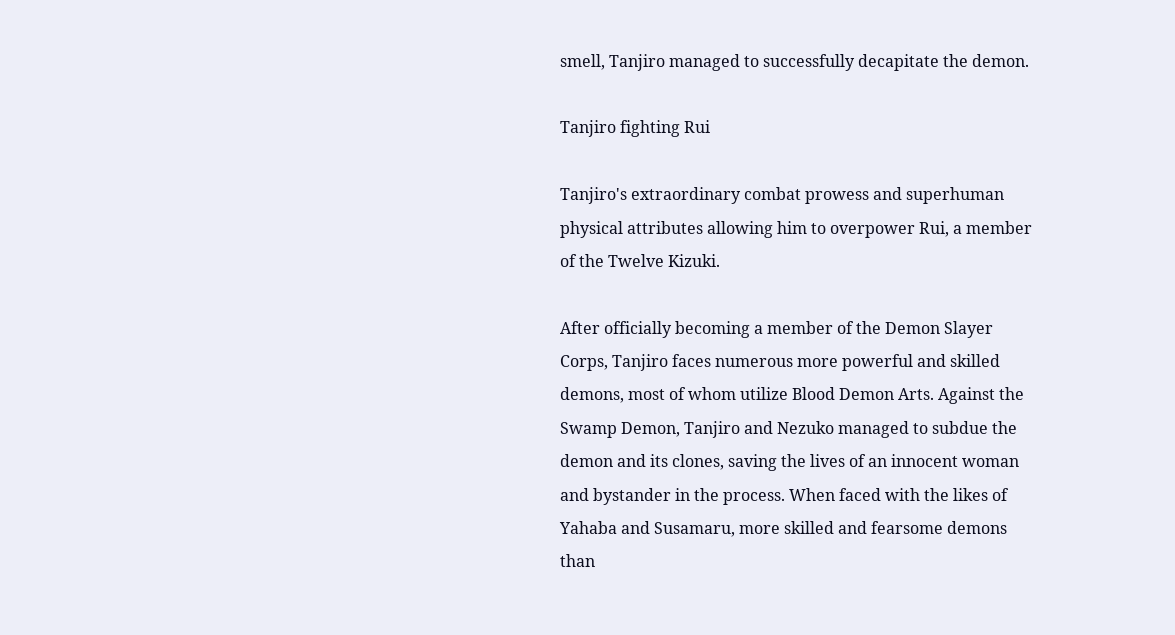smell, Tanjiro managed to successfully decapitate the demon.

Tanjiro fighting Rui

Tanjiro's extraordinary combat prowess and superhuman physical attributes allowing him to overpower Rui, a member of the Twelve Kizuki.

After officially becoming a member of the Demon Slayer Corps, Tanjiro faces numerous more powerful and skilled demons, most of whom utilize Blood Demon Arts. Against the Swamp Demon, Tanjiro and Nezuko managed to subdue the demon and its clones, saving the lives of an innocent woman and bystander in the process. When faced with the likes of Yahaba and Susamaru, more skilled and fearsome demons than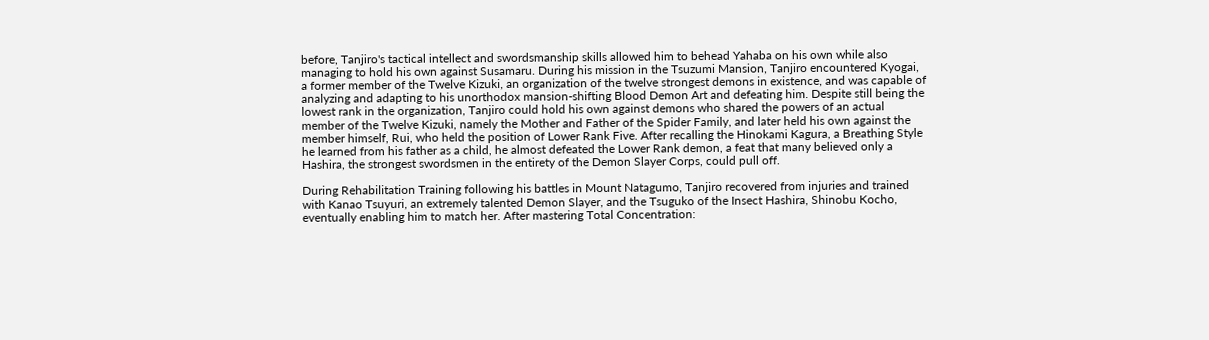before, Tanjiro's tactical intellect and swordsmanship skills allowed him to behead Yahaba on his own while also managing to hold his own against Susamaru. During his mission in the Tsuzumi Mansion, Tanjiro encountered Kyogai, a former member of the Twelve Kizuki, an organization of the twelve strongest demons in existence, and was capable of analyzing and adapting to his unorthodox mansion-shifting Blood Demon Art and defeating him. Despite still being the lowest rank in the organization, Tanjiro could hold his own against demons who shared the powers of an actual member of the Twelve Kizuki, namely the Mother and Father of the Spider Family, and later held his own against the member himself, Rui, who held the position of Lower Rank Five. After recalling the Hinokami Kagura, a Breathing Style he learned from his father as a child, he almost defeated the Lower Rank demon, a feat that many believed only a Hashira, the strongest swordsmen in the entirety of the Demon Slayer Corps, could pull off.

During Rehabilitation Training following his battles in Mount Natagumo, Tanjiro recovered from injuries and trained with Kanao Tsuyuri, an extremely talented Demon Slayer, and the Tsuguko of the Insect Hashira, Shinobu Kocho, eventually enabling him to match her. After mastering Total Concentration: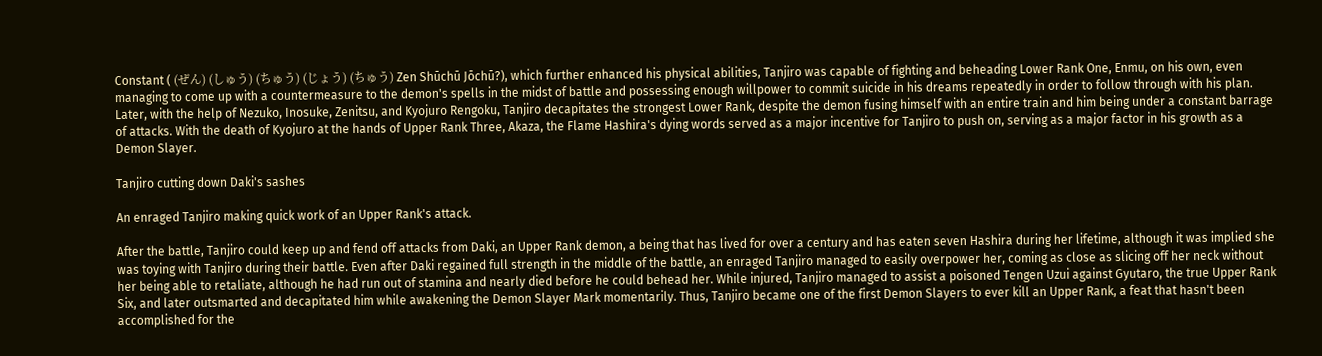Constant ( (ぜん) (しゅう) (ちゅう) (じょう) (ちゅう) Zen Shūchū Jōchū?), which further enhanced his physical abilities, Tanjiro was capable of fighting and beheading Lower Rank One, Enmu, on his own, even managing to come up with a countermeasure to the demon's spells in the midst of battle and possessing enough willpower to commit suicide in his dreams repeatedly in order to follow through with his plan. Later, with the help of Nezuko, Inosuke, Zenitsu, and Kyojuro Rengoku, Tanjiro decapitates the strongest Lower Rank, despite the demon fusing himself with an entire train and him being under a constant barrage of attacks. With the death of Kyojuro at the hands of Upper Rank Three, Akaza, the Flame Hashira's dying words served as a major incentive for Tanjiro to push on, serving as a major factor in his growth as a Demon Slayer.

Tanjiro cutting down Daki's sashes

An enraged Tanjiro making quick work of an Upper Rank's attack.

After the battle, Tanjiro could keep up and fend off attacks from Daki, an Upper Rank demon, a being that has lived for over a century and has eaten seven Hashira during her lifetime, although it was implied she was toying with Tanjiro during their battle. Even after Daki regained full strength in the middle of the battle, an enraged Tanjiro managed to easily overpower her, coming as close as slicing off her neck without her being able to retaliate, although he had run out of stamina and nearly died before he could behead her. While injured, Tanjiro managed to assist a poisoned Tengen Uzui against Gyutaro, the true Upper Rank Six, and later outsmarted and decapitated him while awakening the Demon Slayer Mark momentarily. Thus, Tanjiro became one of the first Demon Slayers to ever kill an Upper Rank, a feat that hasn't been accomplished for the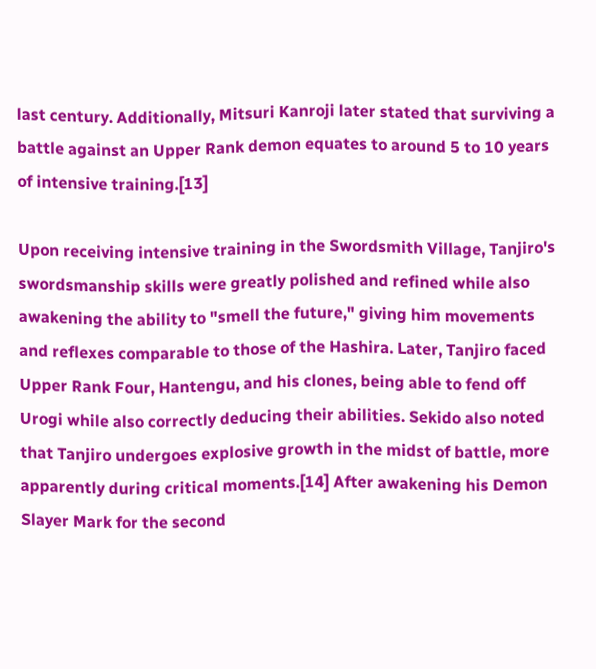last century. Additionally, Mitsuri Kanroji later stated that surviving a battle against an Upper Rank demon equates to around 5 to 10 years of intensive training.[13]

Upon receiving intensive training in the Swordsmith Village, Tanjiro's swordsmanship skills were greatly polished and refined while also awakening the ability to "smell the future," giving him movements and reflexes comparable to those of the Hashira. Later, Tanjiro faced Upper Rank Four, Hantengu, and his clones, being able to fend off Urogi while also correctly deducing their abilities. Sekido also noted that Tanjiro undergoes explosive growth in the midst of battle, more apparently during critical moments.[14] After awakening his Demon Slayer Mark for the second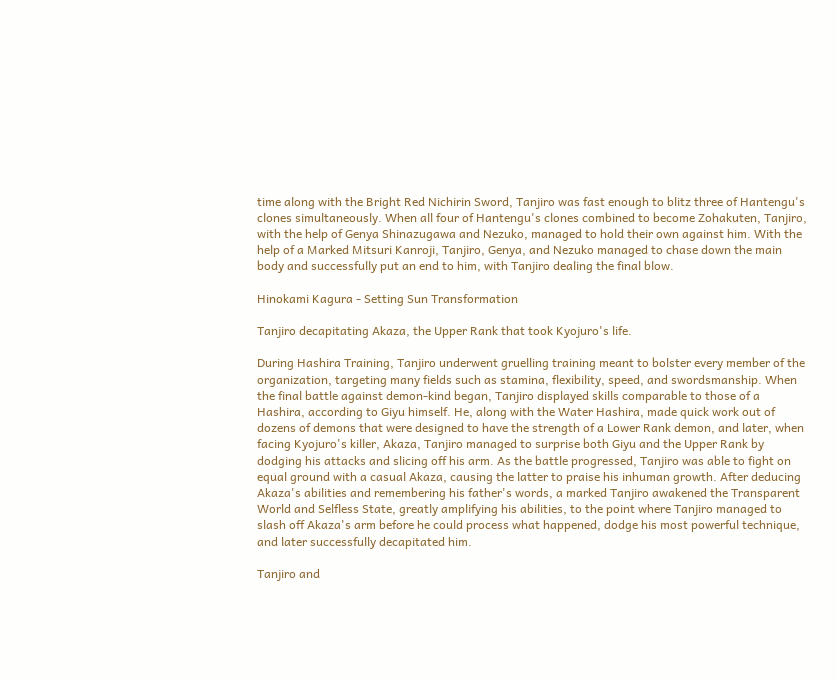time along with the Bright Red Nichirin Sword, Tanjiro was fast enough to blitz three of Hantengu's clones simultaneously. When all four of Hantengu's clones combined to become Zohakuten, Tanjiro, with the help of Genya Shinazugawa and Nezuko, managed to hold their own against him. With the help of a Marked Mitsuri Kanroji, Tanjiro, Genya, and Nezuko managed to chase down the main body and successfully put an end to him, with Tanjiro dealing the final blow.

Hinokami Kagura - Setting Sun Transformation

Tanjiro decapitating Akaza, the Upper Rank that took Kyojuro's life.

During Hashira Training, Tanjiro underwent gruelling training meant to bolster every member of the organization, targeting many fields such as stamina, flexibility, speed, and swordsmanship. When the final battle against demon-kind began, Tanjiro displayed skills comparable to those of a Hashira, according to Giyu himself. He, along with the Water Hashira, made quick work out of dozens of demons that were designed to have the strength of a Lower Rank demon, and later, when facing Kyojuro's killer, Akaza, Tanjiro managed to surprise both Giyu and the Upper Rank by dodging his attacks and slicing off his arm. As the battle progressed, Tanjiro was able to fight on equal ground with a casual Akaza, causing the latter to praise his inhuman growth. After deducing Akaza's abilities and remembering his father's words, a marked Tanjiro awakened the Transparent World and Selfless State, greatly amplifying his abilities, to the point where Tanjiro managed to slash off Akaza's arm before he could process what happened, dodge his most powerful technique, and later successfully decapitated him.

Tanjiro and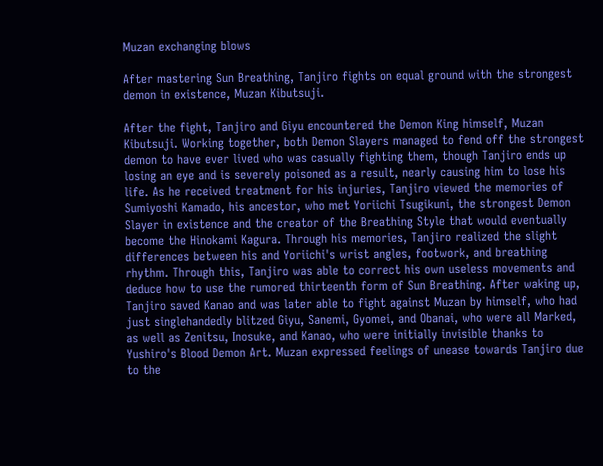Muzan exchanging blows

After mastering Sun Breathing, Tanjiro fights on equal ground with the strongest demon in existence, Muzan Kibutsuji.

After the fight, Tanjiro and Giyu encountered the Demon King himself, Muzan Kibutsuji. Working together, both Demon Slayers managed to fend off the strongest demon to have ever lived who was casually fighting them, though Tanjiro ends up losing an eye and is severely poisoned as a result, nearly causing him to lose his life. As he received treatment for his injuries, Tanjiro viewed the memories of Sumiyoshi Kamado, his ancestor, who met Yoriichi Tsugikuni, the strongest Demon Slayer in existence and the creator of the Breathing Style that would eventually become the Hinokami Kagura. Through his memories, Tanjiro realized the slight differences between his and Yoriichi's wrist angles, footwork, and breathing rhythm. Through this, Tanjiro was able to correct his own useless movements and deduce how to use the rumored thirteenth form of Sun Breathing. After waking up, Tanjiro saved Kanao and was later able to fight against Muzan by himself, who had just singlehandedly blitzed Giyu, Sanemi, Gyomei, and Obanai, who were all Marked, as well as Zenitsu, Inosuke, and Kanao, who were initially invisible thanks to Yushiro's Blood Demon Art. Muzan expressed feelings of unease towards Tanjiro due to the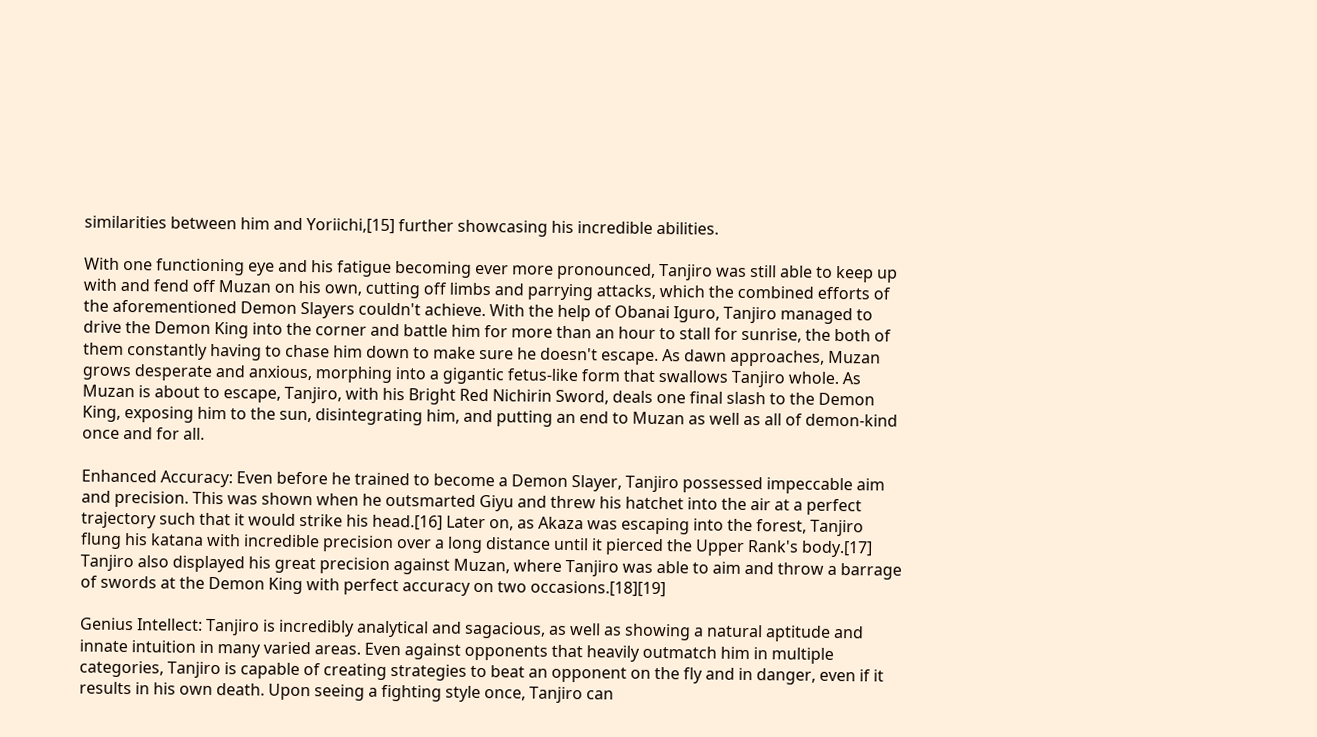similarities between him and Yoriichi,[15] further showcasing his incredible abilities.

With one functioning eye and his fatigue becoming ever more pronounced, Tanjiro was still able to keep up with and fend off Muzan on his own, cutting off limbs and parrying attacks, which the combined efforts of the aforementioned Demon Slayers couldn't achieve. With the help of Obanai Iguro, Tanjiro managed to drive the Demon King into the corner and battle him for more than an hour to stall for sunrise, the both of them constantly having to chase him down to make sure he doesn't escape. As dawn approaches, Muzan grows desperate and anxious, morphing into a gigantic fetus-like form that swallows Tanjiro whole. As Muzan is about to escape, Tanjiro, with his Bright Red Nichirin Sword, deals one final slash to the Demon King, exposing him to the sun, disintegrating him, and putting an end to Muzan as well as all of demon-kind once and for all.

Enhanced Accuracy: Even before he trained to become a Demon Slayer, Tanjiro possessed impeccable aim and precision. This was shown when he outsmarted Giyu and threw his hatchet into the air at a perfect trajectory such that it would strike his head.[16] Later on, as Akaza was escaping into the forest, Tanjiro flung his katana with incredible precision over a long distance until it pierced the Upper Rank's body.[17] Tanjiro also displayed his great precision against Muzan, where Tanjiro was able to aim and throw a barrage of swords at the Demon King with perfect accuracy on two occasions.[18][19]

Genius Intellect: Tanjiro is incredibly analytical and sagacious, as well as showing a natural aptitude and innate intuition in many varied areas. Even against opponents that heavily outmatch him in multiple categories, Tanjiro is capable of creating strategies to beat an opponent on the fly and in danger, even if it results in his own death. Upon seeing a fighting style once, Tanjiro can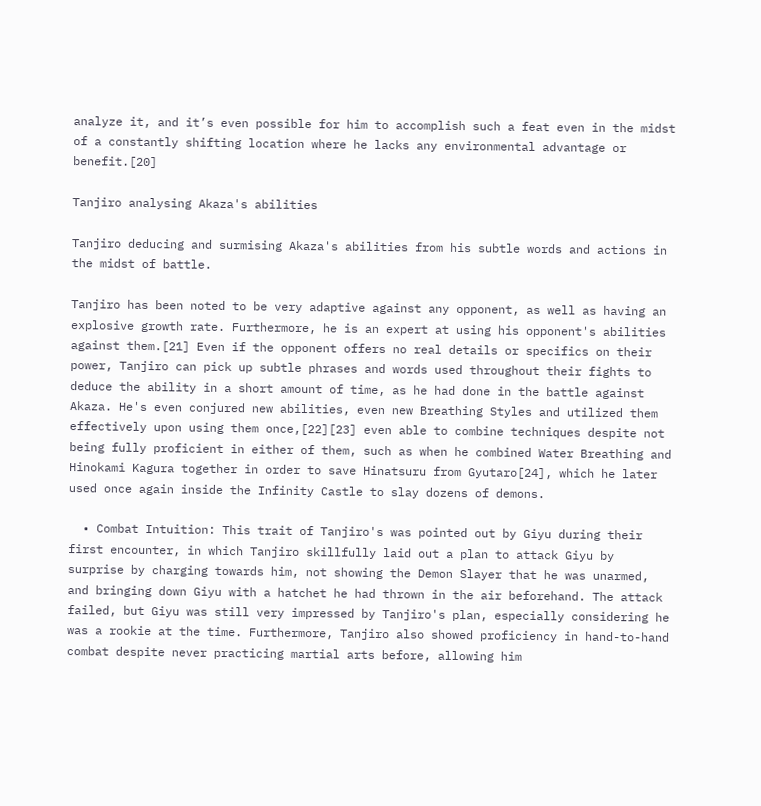analyze it, and it’s even possible for him to accomplish such a feat even in the midst of a constantly shifting location where he lacks any environmental advantage or benefit.[20]

Tanjiro analysing Akaza's abilities

Tanjiro deducing and surmising Akaza's abilities from his subtle words and actions in the midst of battle.

Tanjiro has been noted to be very adaptive against any opponent, as well as having an explosive growth rate. Furthermore, he is an expert at using his opponent's abilities against them.[21] Even if the opponent offers no real details or specifics on their power, Tanjiro can pick up subtle phrases and words used throughout their fights to deduce the ability in a short amount of time, as he had done in the battle against Akaza. He's even conjured new abilities, even new Breathing Styles and utilized them effectively upon using them once,[22][23] even able to combine techniques despite not being fully proficient in either of them, such as when he combined Water Breathing and Hinokami Kagura together in order to save Hinatsuru from Gyutaro[24], which he later used once again inside the Infinity Castle to slay dozens of demons.

  • Combat Intuition: This trait of Tanjiro's was pointed out by Giyu during their first encounter, in which Tanjiro skillfully laid out a plan to attack Giyu by surprise by charging towards him, not showing the Demon Slayer that he was unarmed, and bringing down Giyu with a hatchet he had thrown in the air beforehand. The attack failed, but Giyu was still very impressed by Tanjiro's plan, especially considering he was a rookie at the time. Furthermore, Tanjiro also showed proficiency in hand-to-hand combat despite never practicing martial arts before, allowing him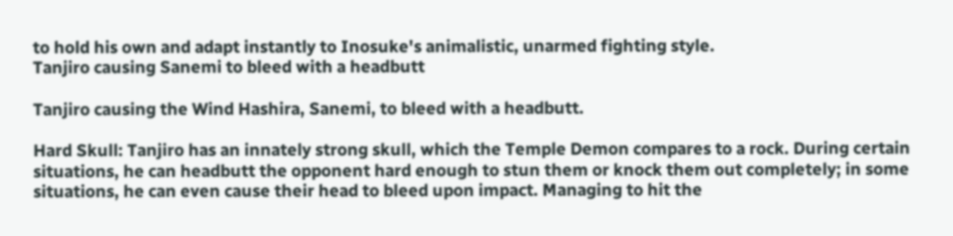to hold his own and adapt instantly to Inosuke's animalistic, unarmed fighting style.
Tanjiro causing Sanemi to bleed with a headbutt

Tanjiro causing the Wind Hashira, Sanemi, to bleed with a headbutt.

Hard Skull: Tanjiro has an innately strong skull, which the Temple Demon compares to a rock. During certain situations, he can headbutt the opponent hard enough to stun them or knock them out completely; in some situations, he can even cause their head to bleed upon impact. Managing to hit the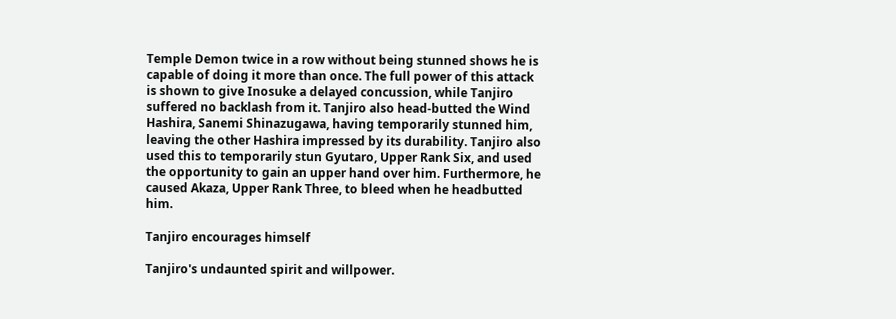Temple Demon twice in a row without being stunned shows he is capable of doing it more than once. The full power of this attack is shown to give Inosuke a delayed concussion, while Tanjiro suffered no backlash from it. Tanjiro also head-butted the Wind Hashira, Sanemi Shinazugawa, having temporarily stunned him, leaving the other Hashira impressed by its durability. Tanjiro also used this to temporarily stun Gyutaro, Upper Rank Six, and used the opportunity to gain an upper hand over him. Furthermore, he caused Akaza, Upper Rank Three, to bleed when he headbutted him.

Tanjiro encourages himself

Tanjiro's undaunted spirit and willpower.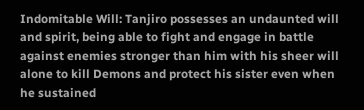Indomitable Will: Tanjiro possesses an undaunted will and spirit, being able to fight and engage in battle against enemies stronger than him with his sheer will alone to kill Demons and protect his sister even when he sustained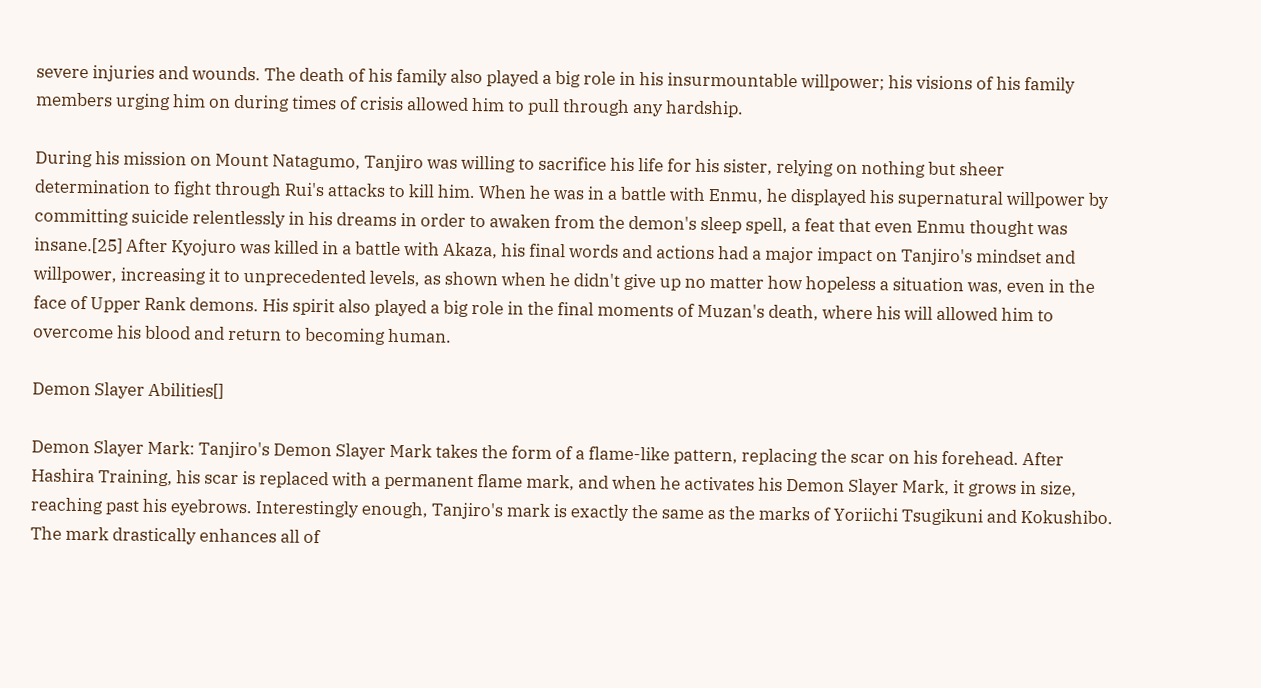severe injuries and wounds. The death of his family also played a big role in his insurmountable willpower; his visions of his family members urging him on during times of crisis allowed him to pull through any hardship.

During his mission on Mount Natagumo, Tanjiro was willing to sacrifice his life for his sister, relying on nothing but sheer determination to fight through Rui's attacks to kill him. When he was in a battle with Enmu, he displayed his supernatural willpower by committing suicide relentlessly in his dreams in order to awaken from the demon's sleep spell, a feat that even Enmu thought was insane.[25] After Kyojuro was killed in a battle with Akaza, his final words and actions had a major impact on Tanjiro's mindset and willpower, increasing it to unprecedented levels, as shown when he didn't give up no matter how hopeless a situation was, even in the face of Upper Rank demons. His spirit also played a big role in the final moments of Muzan's death, where his will allowed him to overcome his blood and return to becoming human.

Demon Slayer Abilities[]

Demon Slayer Mark: Tanjiro's Demon Slayer Mark takes the form of a flame-like pattern, replacing the scar on his forehead. After Hashira Training, his scar is replaced with a permanent flame mark, and when he activates his Demon Slayer Mark, it grows in size, reaching past his eyebrows. Interestingly enough, Tanjiro's mark is exactly the same as the marks of Yoriichi Tsugikuni and Kokushibo. The mark drastically enhances all of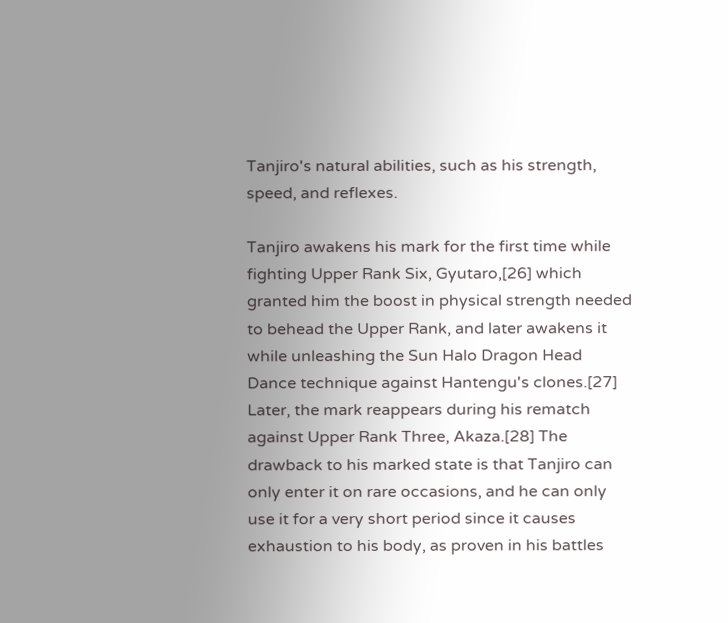Tanjiro's natural abilities, such as his strength, speed, and reflexes.

Tanjiro awakens his mark for the first time while fighting Upper Rank Six, Gyutaro,[26] which granted him the boost in physical strength needed to behead the Upper Rank, and later awakens it while unleashing the Sun Halo Dragon Head Dance technique against Hantengu's clones.[27] Later, the mark reappears during his rematch against Upper Rank Three, Akaza.[28] The drawback to his marked state is that Tanjiro can only enter it on rare occasions, and he can only use it for a very short period since it causes exhaustion to his body, as proven in his battles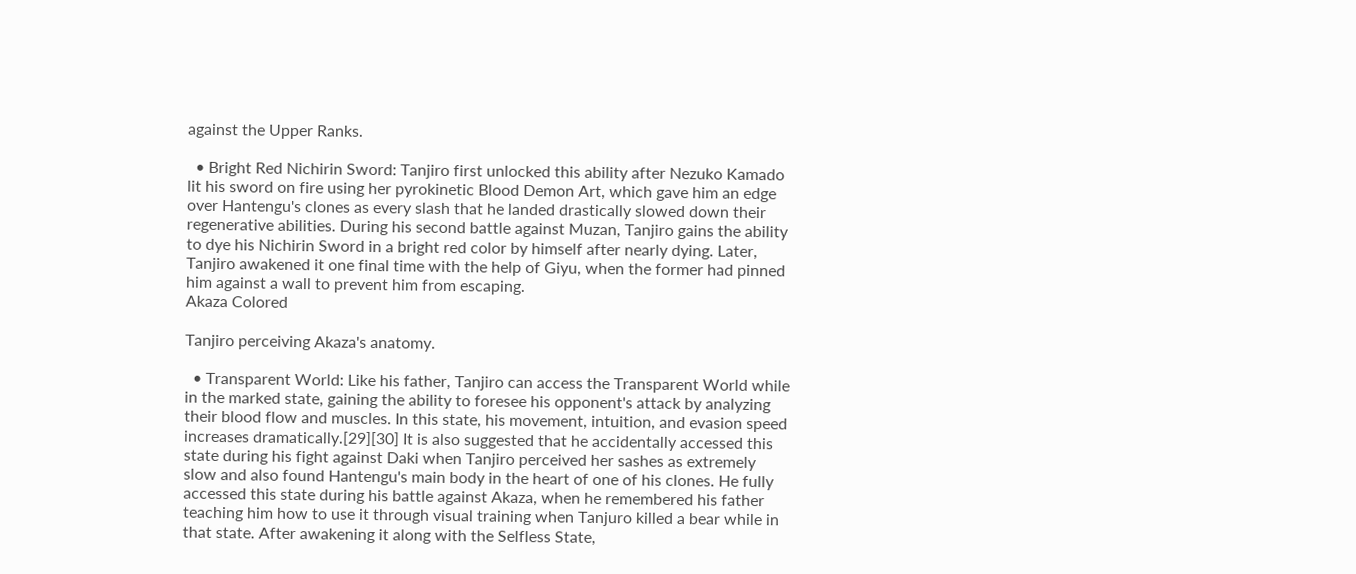against the Upper Ranks.

  • Bright Red Nichirin Sword: Tanjiro first unlocked this ability after Nezuko Kamado lit his sword on fire using her pyrokinetic Blood Demon Art, which gave him an edge over Hantengu's clones as every slash that he landed drastically slowed down their regenerative abilities. During his second battle against Muzan, Tanjiro gains the ability to dye his Nichirin Sword in a bright red color by himself after nearly dying. Later, Tanjiro awakened it one final time with the help of Giyu, when the former had pinned him against a wall to prevent him from escaping.
Akaza Colored

Tanjiro perceiving Akaza's anatomy.

  • Transparent World: Like his father, Tanjiro can access the Transparent World while in the marked state, gaining the ability to foresee his opponent's attack by analyzing their blood flow and muscles. In this state, his movement, intuition, and evasion speed increases dramatically.[29][30] It is also suggested that he accidentally accessed this state during his fight against Daki when Tanjiro perceived her sashes as extremely slow and also found Hantengu's main body in the heart of one of his clones. He fully accessed this state during his battle against Akaza, when he remembered his father teaching him how to use it through visual training when Tanjuro killed a bear while in that state. After awakening it along with the Selfless State,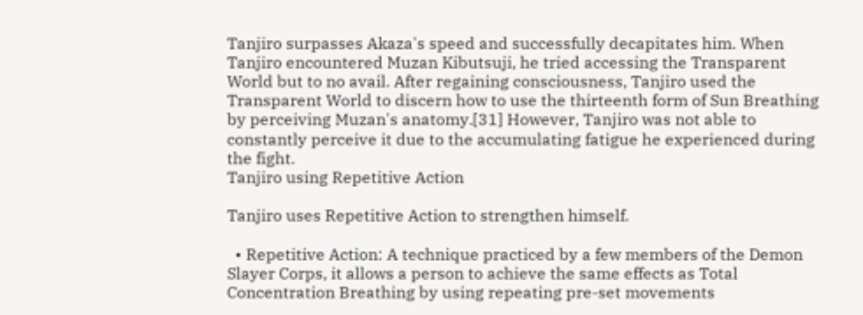Tanjiro surpasses Akaza's speed and successfully decapitates him. When Tanjiro encountered Muzan Kibutsuji, he tried accessing the Transparent World but to no avail. After regaining consciousness, Tanjiro used the Transparent World to discern how to use the thirteenth form of Sun Breathing by perceiving Muzan's anatomy.[31] However, Tanjiro was not able to constantly perceive it due to the accumulating fatigue he experienced during the fight.
Tanjiro using Repetitive Action

Tanjiro uses Repetitive Action to strengthen himself.

  • Repetitive Action: A technique practiced by a few members of the Demon Slayer Corps, it allows a person to achieve the same effects as Total Concentration Breathing by using repeating pre-set movements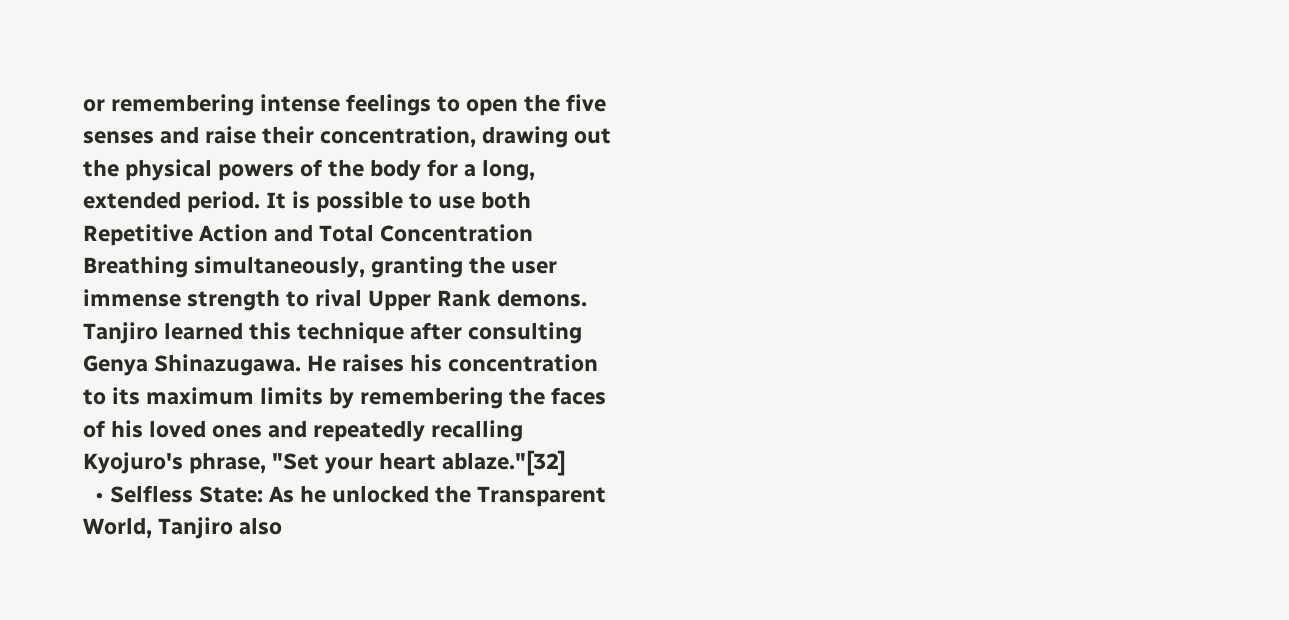or remembering intense feelings to open the five senses and raise their concentration, drawing out the physical powers of the body for a long, extended period. It is possible to use both Repetitive Action and Total Concentration Breathing simultaneously, granting the user immense strength to rival Upper Rank demons. Tanjiro learned this technique after consulting Genya Shinazugawa. He raises his concentration to its maximum limits by remembering the faces of his loved ones and repeatedly recalling Kyojuro's phrase, "Set your heart ablaze."[32]
  • Selfless State: As he unlocked the Transparent World, Tanjiro also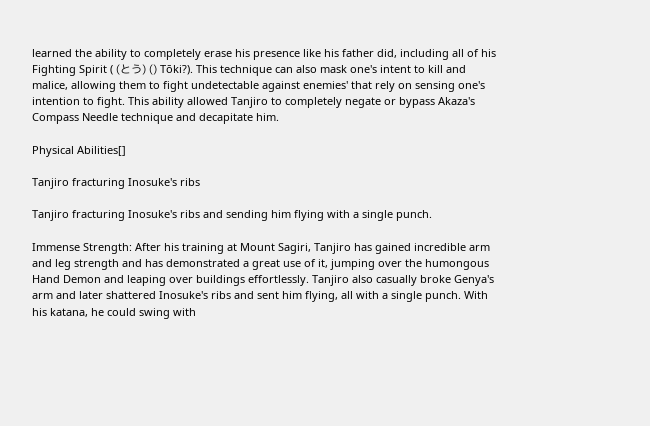learned the ability to completely erase his presence like his father did, including all of his Fighting Spirit ( (とう) () Tōki?). This technique can also mask one's intent to kill and malice, allowing them to fight undetectable against enemies' that rely on sensing one's intention to fight. This ability allowed Tanjiro to completely negate or bypass Akaza's Compass Needle technique and decapitate him.

Physical Abilities[]

Tanjiro fracturing Inosuke's ribs

Tanjiro fracturing Inosuke's ribs and sending him flying with a single punch.

Immense Strength: After his training at Mount Sagiri, Tanjiro has gained incredible arm and leg strength and has demonstrated a great use of it, jumping over the humongous Hand Demon and leaping over buildings effortlessly. Tanjiro also casually broke Genya's arm and later shattered Inosuke's ribs and sent him flying, all with a single punch. With his katana, he could swing with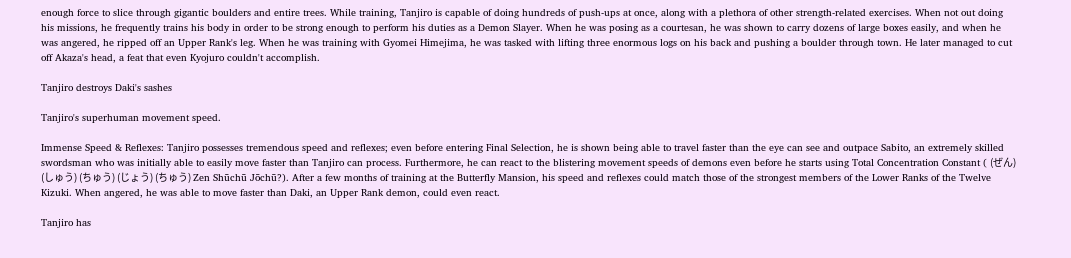enough force to slice through gigantic boulders and entire trees. While training, Tanjiro is capable of doing hundreds of push-ups at once, along with a plethora of other strength-related exercises. When not out doing his missions, he frequently trains his body in order to be strong enough to perform his duties as a Demon Slayer. When he was posing as a courtesan, he was shown to carry dozens of large boxes easily, and when he was angered, he ripped off an Upper Rank's leg. When he was training with Gyomei Himejima, he was tasked with lifting three enormous logs on his back and pushing a boulder through town. He later managed to cut off Akaza's head, a feat that even Kyojuro couldn't accomplish.

Tanjiro destroys Daki's sashes

Tanjiro's superhuman movement speed.

Immense Speed & Reflexes: Tanjiro possesses tremendous speed and reflexes; even before entering Final Selection, he is shown being able to travel faster than the eye can see and outpace Sabito, an extremely skilled swordsman who was initially able to easily move faster than Tanjiro can process. Furthermore, he can react to the blistering movement speeds of demons even before he starts using Total Concentration Constant ( (ぜん) (しゅう) (ちゅう) (じょう) (ちゅう) Zen Shūchū Jōchū?). After a few months of training at the Butterfly Mansion, his speed and reflexes could match those of the strongest members of the Lower Ranks of the Twelve Kizuki. When angered, he was able to move faster than Daki, an Upper Rank demon, could even react.

Tanjiro has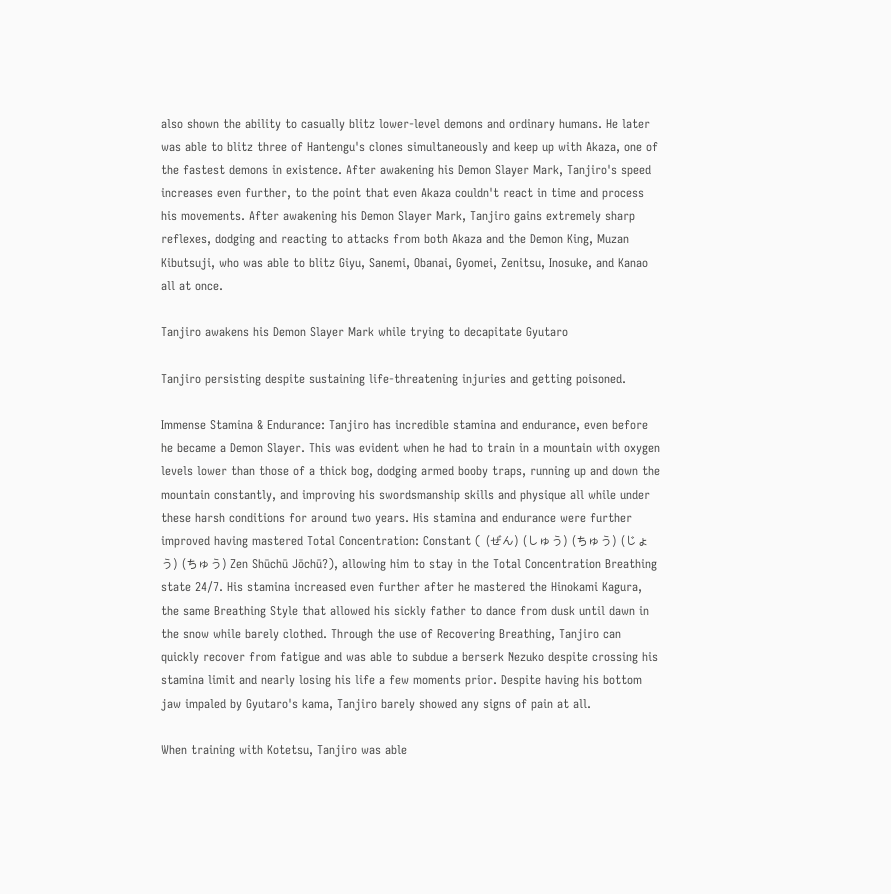also shown the ability to casually blitz lower-level demons and ordinary humans. He later was able to blitz three of Hantengu's clones simultaneously and keep up with Akaza, one of the fastest demons in existence. After awakening his Demon Slayer Mark, Tanjiro's speed increases even further, to the point that even Akaza couldn't react in time and process his movements. After awakening his Demon Slayer Mark, Tanjiro gains extremely sharp reflexes, dodging and reacting to attacks from both Akaza and the Demon King, Muzan Kibutsuji, who was able to blitz Giyu, Sanemi, Obanai, Gyomei, Zenitsu, Inosuke, and Kanao all at once.

Tanjiro awakens his Demon Slayer Mark while trying to decapitate Gyutaro

Tanjiro persisting despite sustaining life-threatening injuries and getting poisoned.

Immense Stamina & Endurance: Tanjiro has incredible stamina and endurance, even before he became a Demon Slayer. This was evident when he had to train in a mountain with oxygen levels lower than those of a thick bog, dodging armed booby traps, running up and down the mountain constantly, and improving his swordsmanship skills and physique all while under these harsh conditions for around two years. His stamina and endurance were further improved having mastered Total Concentration: Constant ( (ぜん) (しゅう) (ちゅう) (じょう) (ちゅう) Zen Shūchū Jōchū?), allowing him to stay in the Total Concentration Breathing state 24/7. His stamina increased even further after he mastered the Hinokami Kagura, the same Breathing Style that allowed his sickly father to dance from dusk until dawn in the snow while barely clothed. Through the use of Recovering Breathing, Tanjiro can quickly recover from fatigue and was able to subdue a berserk Nezuko despite crossing his stamina limit and nearly losing his life a few moments prior. Despite having his bottom jaw impaled by Gyutaro's kama, Tanjiro barely showed any signs of pain at all.

When training with Kotetsu, Tanjiro was able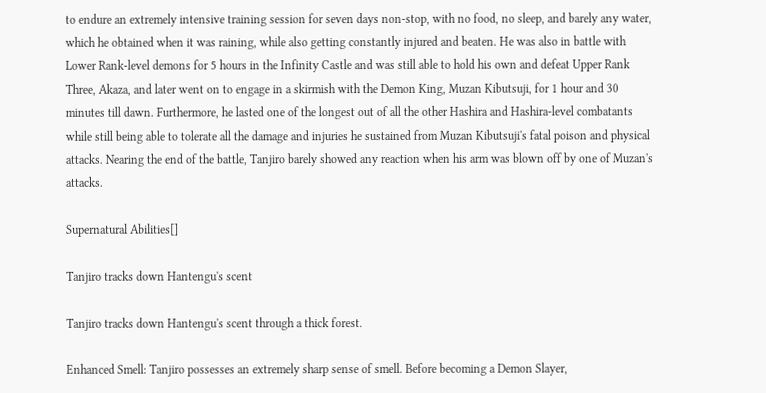to endure an extremely intensive training session for seven days non-stop, with no food, no sleep, and barely any water, which he obtained when it was raining, while also getting constantly injured and beaten. He was also in battle with Lower Rank-level demons for 5 hours in the Infinity Castle and was still able to hold his own and defeat Upper Rank Three, Akaza, and later went on to engage in a skirmish with the Demon King, Muzan Kibutsuji, for 1 hour and 30 minutes till dawn. Furthermore, he lasted one of the longest out of all the other Hashira and Hashira-level combatants while still being able to tolerate all the damage and injuries he sustained from Muzan Kibutsuji's fatal poison and physical attacks. Nearing the end of the battle, Tanjiro barely showed any reaction when his arm was blown off by one of Muzan's attacks.

Supernatural Abilities[]

Tanjiro tracks down Hantengu's scent

Tanjiro tracks down Hantengu's scent through a thick forest.

Enhanced Smell: Tanjiro possesses an extremely sharp sense of smell. Before becoming a Demon Slayer,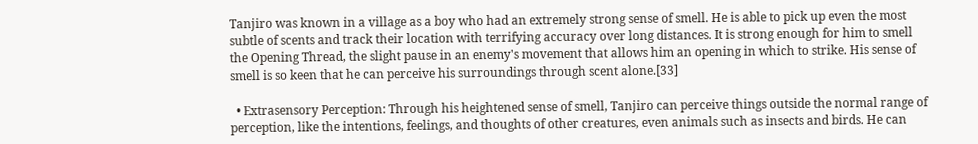Tanjiro was known in a village as a boy who had an extremely strong sense of smell. He is able to pick up even the most subtle of scents and track their location with terrifying accuracy over long distances. It is strong enough for him to smell the Opening Thread, the slight pause in an enemy's movement that allows him an opening in which to strike. His sense of smell is so keen that he can perceive his surroundings through scent alone.[33]

  • Extrasensory Perception: Through his heightened sense of smell, Tanjiro can perceive things outside the normal range of perception, like the intentions, feelings, and thoughts of other creatures, even animals such as insects and birds. He can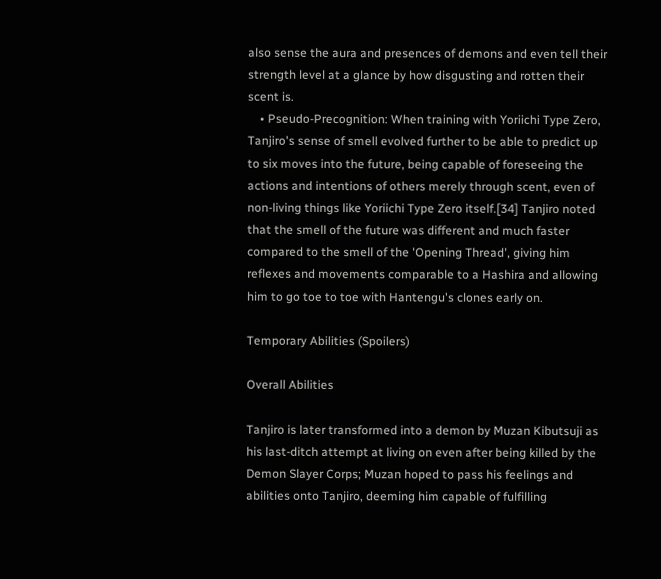also sense the aura and presences of demons and even tell their strength level at a glance by how disgusting and rotten their scent is.
    • Pseudo-Precognition: When training with Yoriichi Type Zero, Tanjiro's sense of smell evolved further to be able to predict up to six moves into the future, being capable of foreseeing the actions and intentions of others merely through scent, even of non-living things like Yoriichi Type Zero itself.[34] Tanjiro noted that the smell of the future was different and much faster compared to the smell of the 'Opening Thread', giving him reflexes and movements comparable to a Hashira and allowing him to go toe to toe with Hantengu's clones early on.

Temporary Abilities (Spoilers)

Overall Abilities

Tanjiro is later transformed into a demon by Muzan Kibutsuji as his last-ditch attempt at living on even after being killed by the Demon Slayer Corps; Muzan hoped to pass his feelings and abilities onto Tanjiro, deeming him capable of fulfilling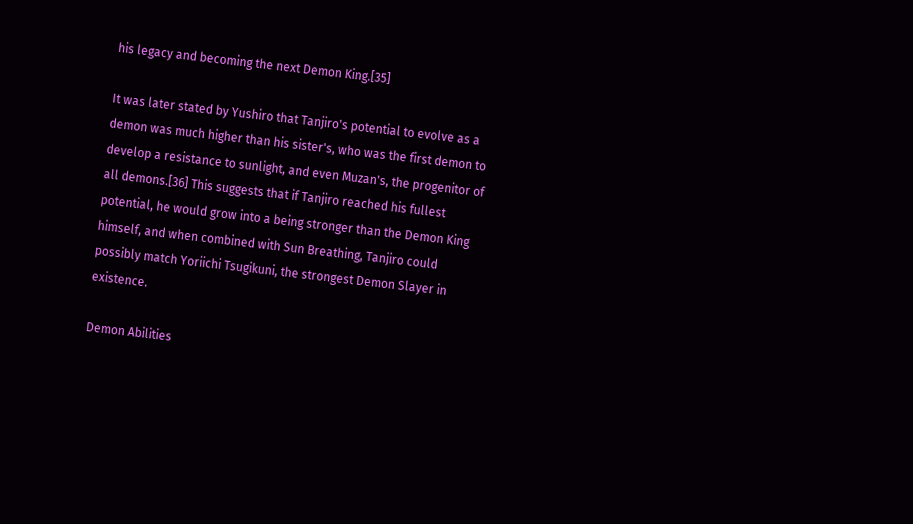his legacy and becoming the next Demon King.[35]

It was later stated by Yushiro that Tanjiro's potential to evolve as a demon was much higher than his sister's, who was the first demon to develop a resistance to sunlight, and even Muzan's, the progenitor of all demons.[36] This suggests that if Tanjiro reached his fullest potential, he would grow into a being stronger than the Demon King himself, and when combined with Sun Breathing, Tanjiro could possibly match Yoriichi Tsugikuni, the strongest Demon Slayer in existence.

Demon Abilities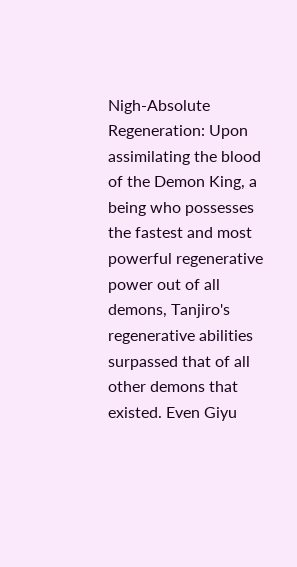Nigh-Absolute Regeneration: Upon assimilating the blood of the Demon King, a being who possesses the fastest and most powerful regenerative power out of all demons, Tanjiro's regenerative abilities surpassed that of all other demons that existed. Even Giyu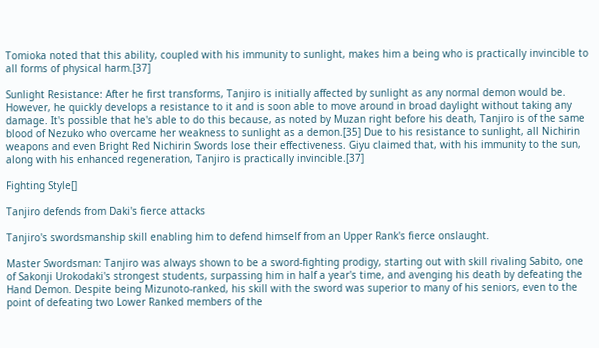Tomioka noted that this ability, coupled with his immunity to sunlight, makes him a being who is practically invincible to all forms of physical harm.[37]

Sunlight Resistance: After he first transforms, Tanjiro is initially affected by sunlight as any normal demon would be. However, he quickly develops a resistance to it and is soon able to move around in broad daylight without taking any damage. It's possible that he's able to do this because, as noted by Muzan right before his death, Tanjiro is of the same blood of Nezuko who overcame her weakness to sunlight as a demon.[35] Due to his resistance to sunlight, all Nichirin weapons and even Bright Red Nichirin Swords lose their effectiveness. Giyu claimed that, with his immunity to the sun, along with his enhanced regeneration, Tanjiro is practically invincible.[37]

Fighting Style[]

Tanjiro defends from Daki's fierce attacks

Tanjiro's swordsmanship skill enabling him to defend himself from an Upper Rank's fierce onslaught.

Master Swordsman: Tanjiro was always shown to be a sword-fighting prodigy, starting out with skill rivaling Sabito, one of Sakonji Urokodaki's strongest students, surpassing him in half a year's time, and avenging his death by defeating the Hand Demon. Despite being Mizunoto-ranked, his skill with the sword was superior to many of his seniors, even to the point of defeating two Lower Ranked members of the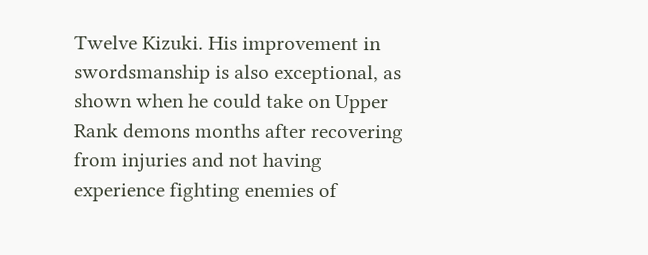Twelve Kizuki. His improvement in swordsmanship is also exceptional, as shown when he could take on Upper Rank demons months after recovering from injuries and not having experience fighting enemies of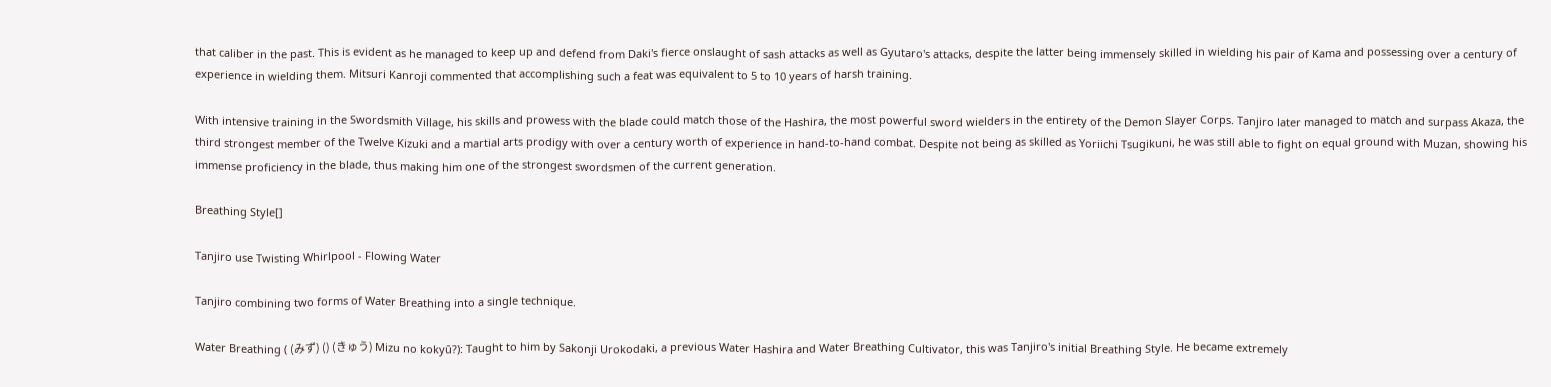that caliber in the past. This is evident as he managed to keep up and defend from Daki's fierce onslaught of sash attacks as well as Gyutaro's attacks, despite the latter being immensely skilled in wielding his pair of Kama and possessing over a century of experience in wielding them. Mitsuri Kanroji commented that accomplishing such a feat was equivalent to 5 to 10 years of harsh training.

With intensive training in the Swordsmith Village, his skills and prowess with the blade could match those of the Hashira, the most powerful sword wielders in the entirety of the Demon Slayer Corps. Tanjiro later managed to match and surpass Akaza, the third strongest member of the Twelve Kizuki and a martial arts prodigy with over a century worth of experience in hand-to-hand combat. Despite not being as skilled as Yoriichi Tsugikuni, he was still able to fight on equal ground with Muzan, showing his immense proficiency in the blade, thus making him one of the strongest swordsmen of the current generation.

Breathing Style[]

Tanjiro use Twisting Whirlpool - Flowing Water

Tanjiro combining two forms of Water Breathing into a single technique.

Water Breathing ( (みず) () (きゅう) Mizu no kokyū?): Taught to him by Sakonji Urokodaki, a previous Water Hashira and Water Breathing Cultivator, this was Tanjiro's initial Breathing Style. He became extremely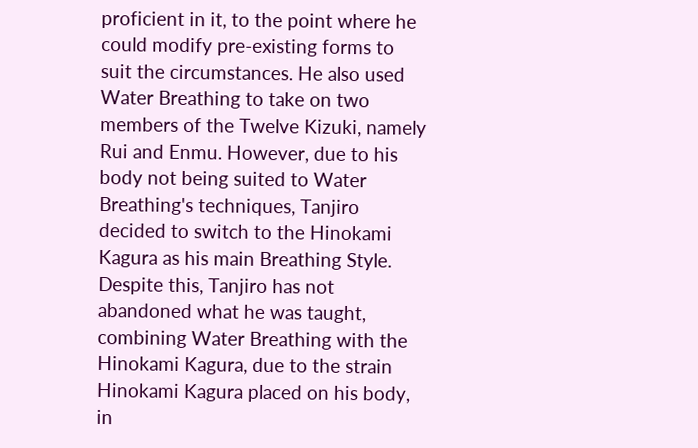proficient in it, to the point where he could modify pre-existing forms to suit the circumstances. He also used Water Breathing to take on two members of the Twelve Kizuki, namely Rui and Enmu. However, due to his body not being suited to Water Breathing's techniques, Tanjiro decided to switch to the Hinokami Kagura as his main Breathing Style. Despite this, Tanjiro has not abandoned what he was taught, combining Water Breathing with the Hinokami Kagura, due to the strain Hinokami Kagura placed on his body, in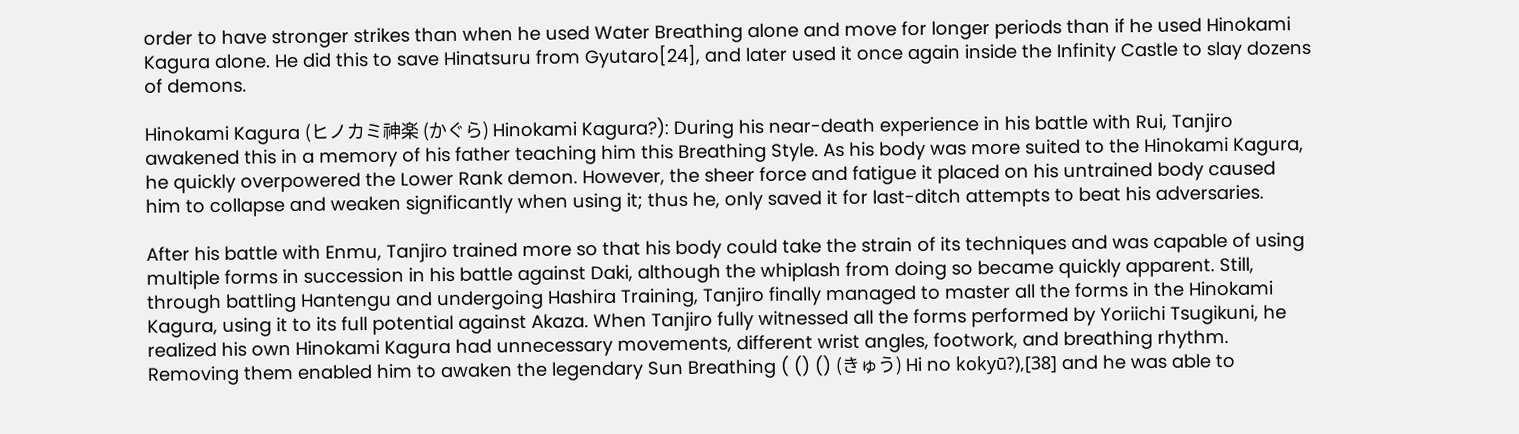order to have stronger strikes than when he used Water Breathing alone and move for longer periods than if he used Hinokami Kagura alone. He did this to save Hinatsuru from Gyutaro[24], and later used it once again inside the Infinity Castle to slay dozens of demons.

Hinokami Kagura (ヒノカミ神楽 (かぐら) Hinokami Kagura?): During his near-death experience in his battle with Rui, Tanjiro awakened this in a memory of his father teaching him this Breathing Style. As his body was more suited to the Hinokami Kagura, he quickly overpowered the Lower Rank demon. However, the sheer force and fatigue it placed on his untrained body caused him to collapse and weaken significantly when using it; thus he, only saved it for last-ditch attempts to beat his adversaries.

After his battle with Enmu, Tanjiro trained more so that his body could take the strain of its techniques and was capable of using multiple forms in succession in his battle against Daki, although the whiplash from doing so became quickly apparent. Still, through battling Hantengu and undergoing Hashira Training, Tanjiro finally managed to master all the forms in the Hinokami Kagura, using it to its full potential against Akaza. When Tanjiro fully witnessed all the forms performed by Yoriichi Tsugikuni, he realized his own Hinokami Kagura had unnecessary movements, different wrist angles, footwork, and breathing rhythm. Removing them enabled him to awaken the legendary Sun Breathing ( () () (きゅう) Hi no kokyū?),[38] and he was able to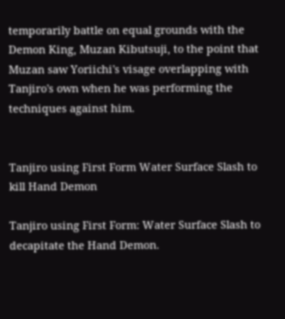temporarily battle on equal grounds with the Demon King, Muzan Kibutsuji, to the point that Muzan saw Yoriichi's visage overlapping with Tanjiro's own when he was performing the techniques against him.


Tanjiro using First Form Water Surface Slash to kill Hand Demon

Tanjiro using First Form: Water Surface Slash to decapitate the Hand Demon.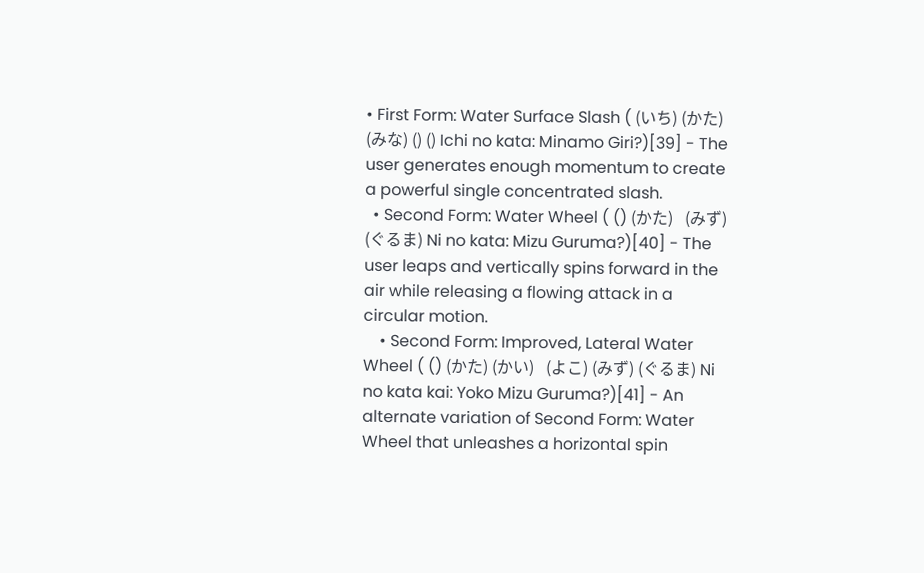• First Form: Water Surface Slash ( (いち) (かた)   (みな) () () Ichi no kata: Minamo Giri?)[39] - The user generates enough momentum to create a powerful single concentrated slash.
  • Second Form: Water Wheel ( () (かた)   (みず) (ぐるま) Ni no kata: Mizu Guruma?)[40] - The user leaps and vertically spins forward in the air while releasing a flowing attack in a circular motion.
    • Second Form: Improved, Lateral Water Wheel ( () (かた) (かい)   (よこ) (みず) (ぐるま) Ni no kata kai: Yoko Mizu Guruma?)[41] - An alternate variation of Second Form: Water Wheel that unleashes a horizontal spin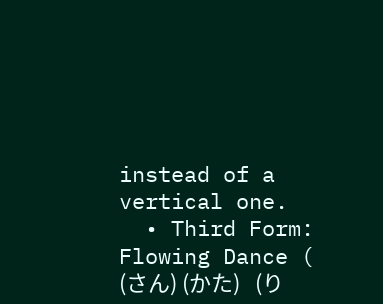instead of a vertical one.
  • Third Form: Flowing Dance ( (さん) (かた)   (り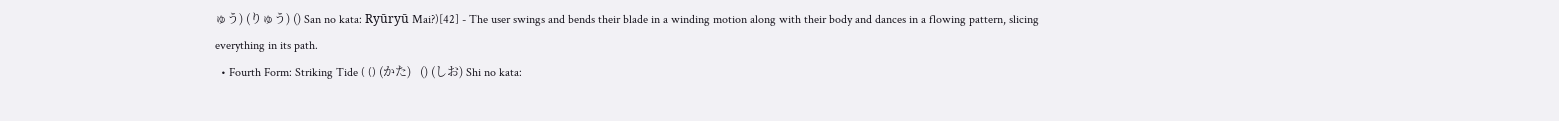ゅう) (りゅう) () San no kata: Ryūryū Mai?)[42] - The user swings and bends their blade in a winding motion along with their body and dances in a flowing pattern, slicing everything in its path.
  • Fourth Form: Striking Tide ( () (かた)   () (しお) Shi no kata: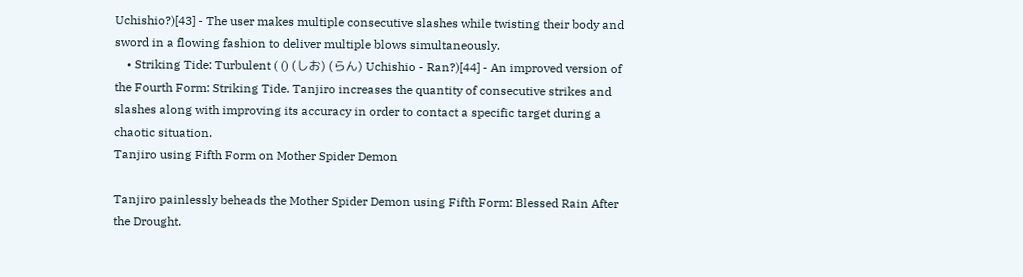Uchishio?)[43] - The user makes multiple consecutive slashes while twisting their body and sword in a flowing fashion to deliver multiple blows simultaneously.
    • Striking Tide: Turbulent ( () (しお) (らん) Uchishio - Ran?)[44] - An improved version of the Fourth Form: Striking Tide. Tanjiro increases the quantity of consecutive strikes and slashes along with improving its accuracy in order to contact a specific target during a chaotic situation.
Tanjiro using Fifth Form on Mother Spider Demon

Tanjiro painlessly beheads the Mother Spider Demon using Fifth Form: Blessed Rain After the Drought.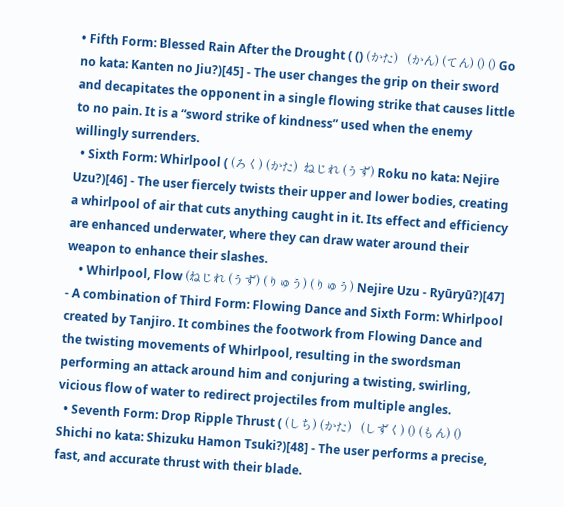• Fifth Form: Blessed Rain After the Drought ( () (かた)   (かん) (てん) () () Go no kata: Kanten no Jiu?)[45] - The user changes the grip on their sword and decapitates the opponent in a single flowing strike that causes little to no pain. It is a “sword strike of kindness” used when the enemy willingly surrenders.
  • Sixth Form: Whirlpool ( (ろく) (かた)  ねじれ (うず) Roku no kata: Nejire Uzu?)[46] - The user fiercely twists their upper and lower bodies, creating a whirlpool of air that cuts anything caught in it. Its effect and efficiency are enhanced underwater, where they can draw water around their weapon to enhance their slashes.
    • Whirlpool, Flow (ねじれ (うず) (りゅう) (りゅう) Nejire Uzu - Ryūryū?)[47] - A combination of Third Form: Flowing Dance and Sixth Form: Whirlpool created by Tanjiro. It combines the footwork from Flowing Dance and the twisting movements of Whirlpool, resulting in the swordsman performing an attack around him and conjuring a twisting, swirling, vicious flow of water to redirect projectiles from multiple angles.
  • Seventh Form: Drop Ripple Thrust ( (しち) (かた)   (しずく) () (もん) () Shichi no kata: Shizuku Hamon Tsuki?)[48] - The user performs a precise, fast, and accurate thrust with their blade.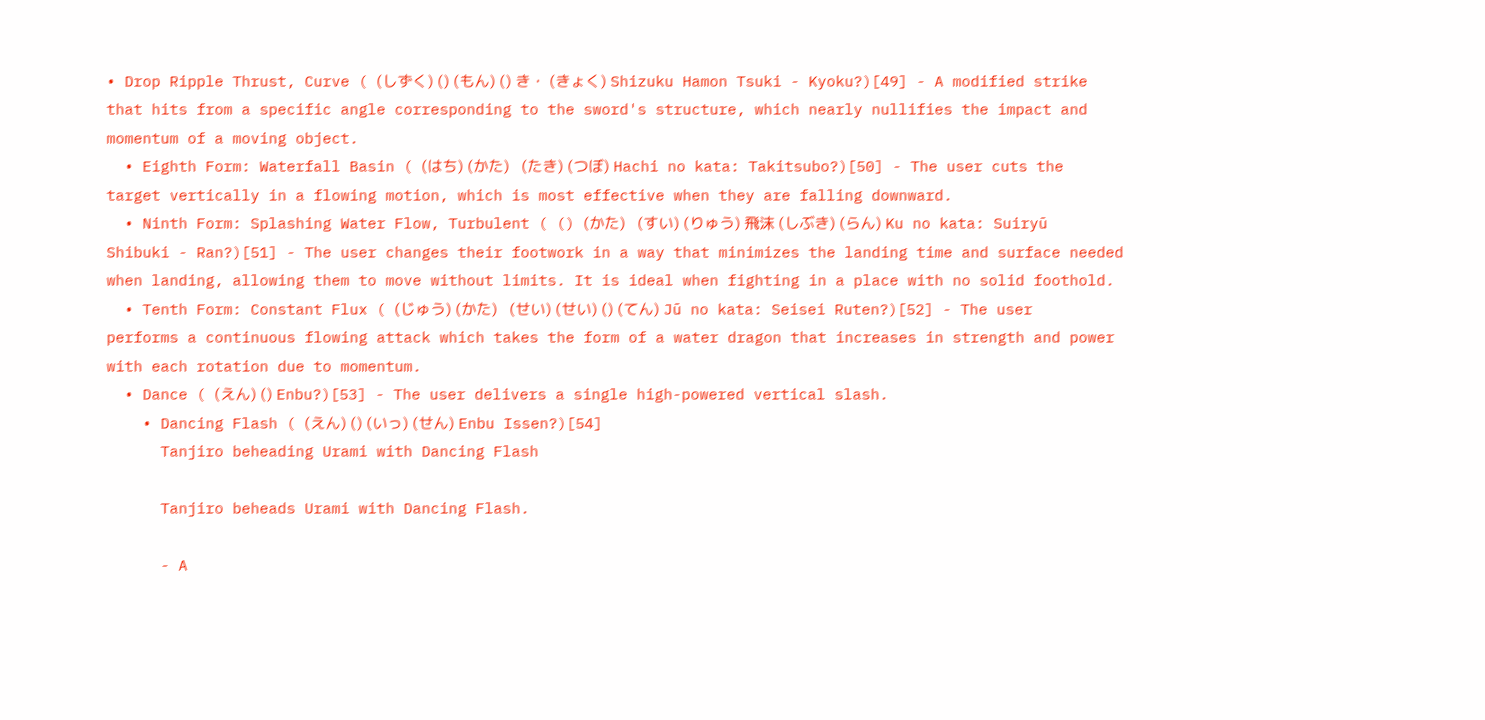• Drop Ripple Thrust, Curve ( (しずく) () (もん) () き・ (きょく) Shizuku Hamon Tsuki - Kyoku?)[49] - A modified strike that hits from a specific angle corresponding to the sword's structure, which nearly nullifies the impact and momentum of a moving object.
  • Eighth Form: Waterfall Basin ( (はち) (かた)   (たき) (つぼ) Hachi no kata: Takitsubo?)[50] - The user cuts the target vertically in a flowing motion, which is most effective when they are falling downward.
  • Ninth Form: Splashing Water Flow, Turbulent ( () (かた)   (すい) (りゅう) 飛沫 (しぶき) (らん) Ku no kata: Suiryū Shibuki - Ran?)[51] - The user changes their footwork in a way that minimizes the landing time and surface needed when landing, allowing them to move without limits. It is ideal when fighting in a place with no solid foothold.
  • Tenth Form: Constant Flux ( (じゅう) (かた)   (せい) (せい) () (てん) Jū no kata: Seisei Ruten?)[52] - The user performs a continuous flowing attack which takes the form of a water dragon that increases in strength and power with each rotation due to momentum.
  • Dance ( (えん) () Enbu?)[53] - The user delivers a single high-powered vertical slash.
    • Dancing Flash ( (えん) () (いっ) (せん) Enbu Issen?)[54]
      Tanjiro beheading Urami with Dancing Flash

      Tanjiro beheads Urami with Dancing Flash.

      - A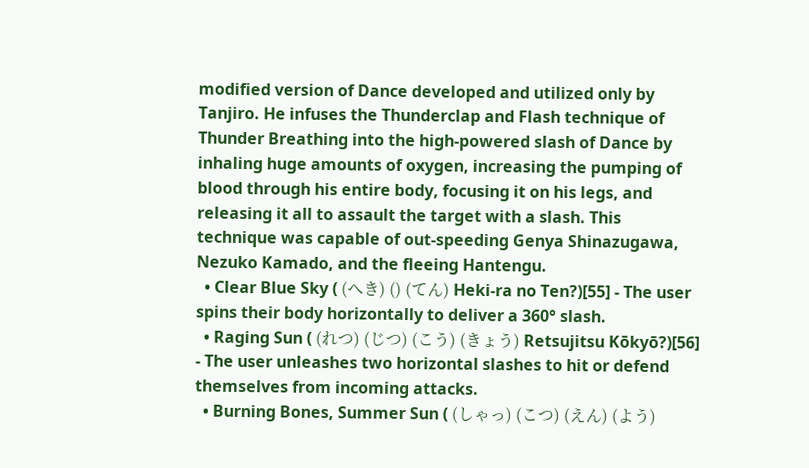modified version of Dance developed and utilized only by Tanjiro. He infuses the Thunderclap and Flash technique of Thunder Breathing into the high-powered slash of Dance by inhaling huge amounts of oxygen, increasing the pumping of blood through his entire body, focusing it on his legs, and releasing it all to assault the target with a slash. This technique was capable of out-speeding Genya Shinazugawa, Nezuko Kamado, and the fleeing Hantengu.
  • Clear Blue Sky ( (へき) () (てん) Heki-ra no Ten?)[55] - The user spins their body horizontally to deliver a 360° slash.
  • Raging Sun ( (れつ) (じつ) (こう) (きょう) Retsujitsu Kōkyō?)[56] - The user unleashes two horizontal slashes to hit or defend themselves from incoming attacks.
  • Burning Bones, Summer Sun ( (しゃっ) (こつ) (えん) (よう)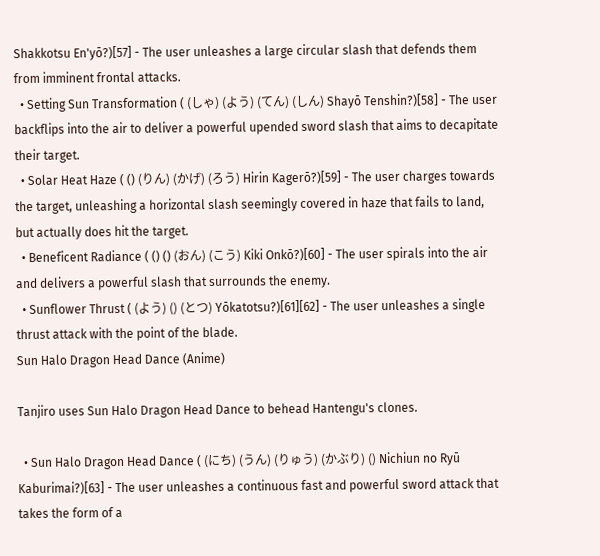Shakkotsu En'yō?)[57] - The user unleashes a large circular slash that defends them from imminent frontal attacks.
  • Setting Sun Transformation ( (しゃ) (よう) (てん) (しん) Shayō Tenshin?)[58] - The user backflips into the air to deliver a powerful upended sword slash that aims to decapitate their target.
  • Solar Heat Haze ( () (りん) (かげ) (ろう) Hirin Kagerō?)[59] - The user charges towards the target, unleashing a horizontal slash seemingly covered in haze that fails to land, but actually does hit the target.
  • Beneficent Radiance ( () () (おん) (こう) Kiki Onkō?)[60] - The user spirals into the air and delivers a powerful slash that surrounds the enemy.
  • Sunflower Thrust ( (よう) () (とつ) Yōkatotsu?)[61][62] - The user unleashes a single thrust attack with the point of the blade.
Sun Halo Dragon Head Dance (Anime)

Tanjiro uses Sun Halo Dragon Head Dance to behead Hantengu's clones.

  • Sun Halo Dragon Head Dance ( (にち) (うん) (りゅう) (かぶり) () Nichiun no Ryū Kaburimai?)[63] - The user unleashes a continuous fast and powerful sword attack that takes the form of a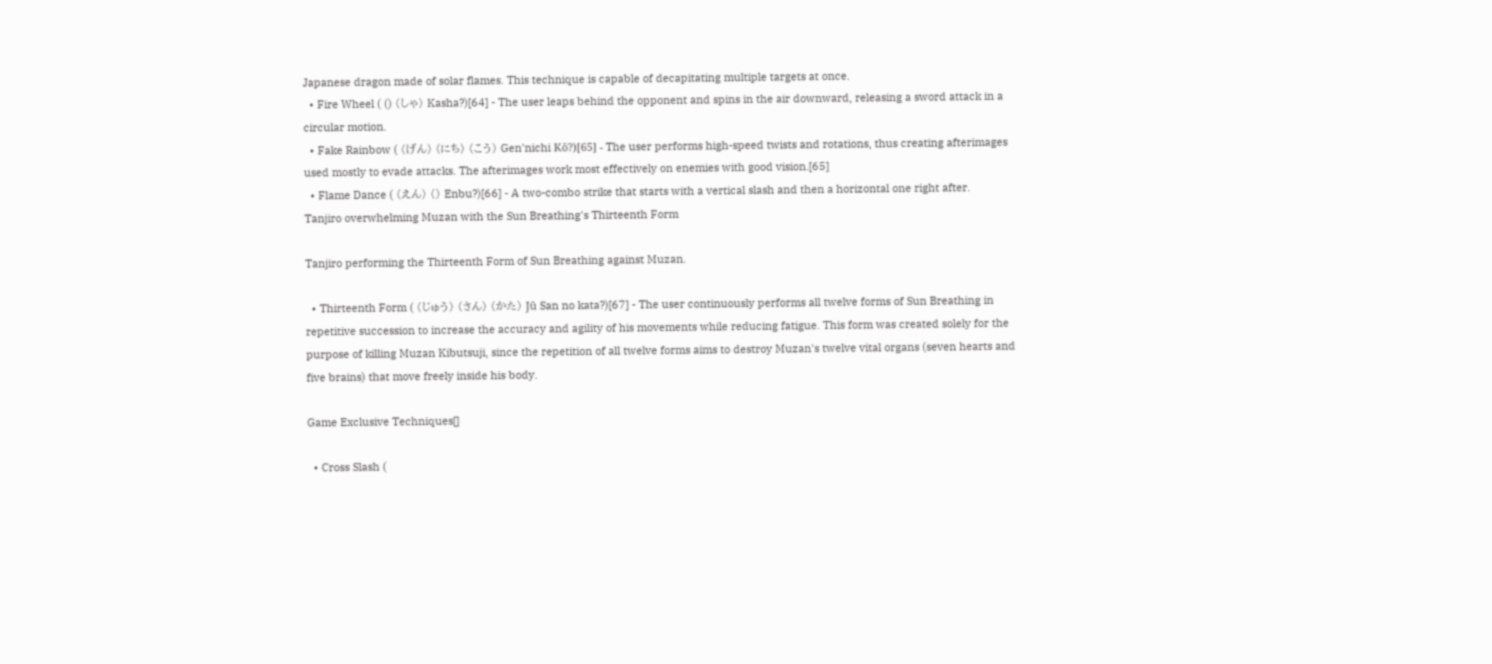Japanese dragon made of solar flames. This technique is capable of decapitating multiple targets at once.
  • Fire Wheel ( () (しゃ) Kasha?)[64] - The user leaps behind the opponent and spins in the air downward, releasing a sword attack in a circular motion.
  • Fake Rainbow ( (げん) (にち) (こう) Gen'nichi Kō?)[65] - The user performs high-speed twists and rotations, thus creating afterimages used mostly to evade attacks. The afterimages work most effectively on enemies with good vision.[65]
  • Flame Dance ( (えん) () Enbu?)[66] - A two-combo strike that starts with a vertical slash and then a horizontal one right after.
Tanjiro overwhelming Muzan with the Sun Breathing's Thirteenth Form

Tanjiro performing the Thirteenth Form of Sun Breathing against Muzan.

  • Thirteenth Form ( (じゅう) (さん) (かた) Jū San no kata?)[67] - The user continuously performs all twelve forms of Sun Breathing in repetitive succession to increase the accuracy and agility of his movements while reducing fatigue. This form was created solely for the purpose of killing Muzan Kibutsuji, since the repetition of all twelve forms aims to destroy Muzan's twelve vital organs (seven hearts and five brains) that move freely inside his body.

Game Exclusive Techniques[]

  • Cross Slash (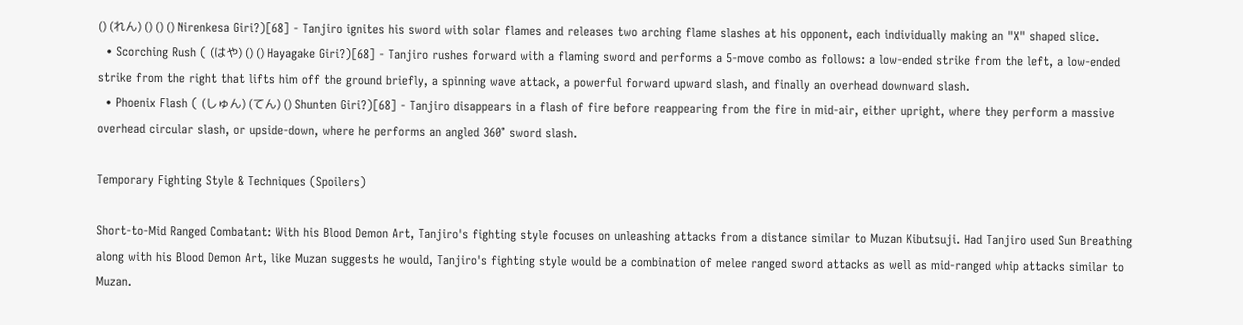() (れん) () () () Nirenkesa Giri?)[68] - Tanjiro ignites his sword with solar flames and releases two arching flame slashes at his opponent, each individually making an "X" shaped slice.
  • Scorching Rush ( (はや) () () Hayagake Giri?)[68] - Tanjiro rushes forward with a flaming sword and performs a 5-move combo as follows: a low-ended strike from the left, a low-ended strike from the right that lifts him off the ground briefly, a spinning wave attack, a powerful forward upward slash, and finally an overhead downward slash.
  • Phoenix Flash ( (しゅん) (てん) () Shunten Giri?)[68] - Tanjiro disappears in a flash of fire before reappearing from the fire in mid-air, either upright, where they perform a massive overhead circular slash, or upside-down, where he performs an angled 360° sword slash.

Temporary Fighting Style & Techniques (Spoilers)

Short-to-Mid Ranged Combatant: With his Blood Demon Art, Tanjiro's fighting style focuses on unleashing attacks from a distance similar to Muzan Kibutsuji. Had Tanjiro used Sun Breathing along with his Blood Demon Art, like Muzan suggests he would, Tanjiro's fighting style would be a combination of melee ranged sword attacks as well as mid-ranged whip attacks similar to Muzan.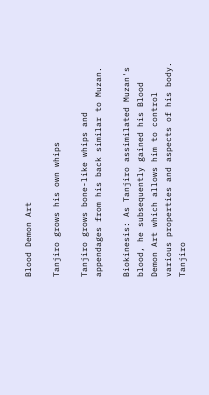Blood Demon Art

Tanjiro grows his own whips

Tanjiro grows bone-like whips and appendages from his back similar to Muzan.

Biokinesis: As Tanjiro assimilated Muzan's blood, he subsequently gained his Blood Demon Art which allows him to control various properties and aspects of his body. Tanjiro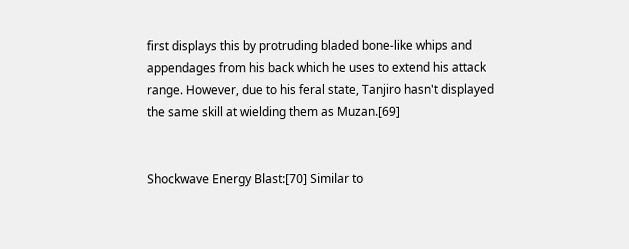first displays this by protruding bladed bone-like whips and appendages from his back which he uses to extend his attack range. However, due to his feral state, Tanjiro hasn't displayed the same skill at wielding them as Muzan.[69]


Shockwave Energy Blast:[70] Similar to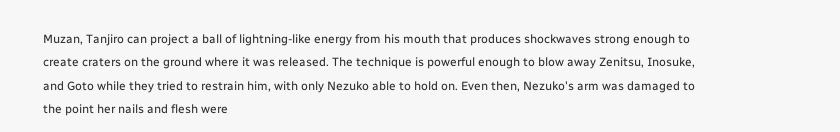Muzan, Tanjiro can project a ball of lightning-like energy from his mouth that produces shockwaves strong enough to create craters on the ground where it was released. The technique is powerful enough to blow away Zenitsu, Inosuke, and Goto while they tried to restrain him, with only Nezuko able to hold on. Even then, Nezuko's arm was damaged to the point her nails and flesh were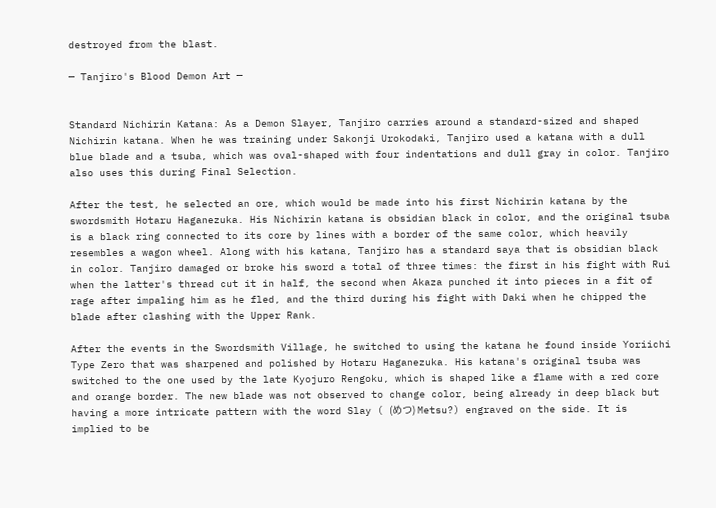destroyed from the blast.

— Tanjiro's Blood Demon Art —


Standard Nichirin Katana: As a Demon Slayer, Tanjiro carries around a standard-sized and shaped Nichirin katana. When he was training under Sakonji Urokodaki, Tanjiro used a katana with a dull blue blade and a tsuba, which was oval-shaped with four indentations and dull gray in color. Tanjiro also uses this during Final Selection.

After the test, he selected an ore, which would be made into his first Nichirin katana by the swordsmith Hotaru Haganezuka. His Nichirin katana is obsidian black in color, and the original tsuba is a black ring connected to its core by lines with a border of the same color, which heavily resembles a wagon wheel. Along with his katana, Tanjiro has a standard saya that is obsidian black in color. Tanjiro damaged or broke his sword a total of three times: the first in his fight with Rui when the latter's thread cut it in half, the second when Akaza punched it into pieces in a fit of rage after impaling him as he fled, and the third during his fight with Daki when he chipped the blade after clashing with the Upper Rank.

After the events in the Swordsmith Village, he switched to using the katana he found inside Yoriichi Type Zero that was sharpened and polished by Hotaru Haganezuka. His katana's original tsuba was switched to the one used by the late Kyojuro Rengoku, which is shaped like a flame with a red core and orange border. The new blade was not observed to change color, being already in deep black but having a more intricate pattern with the word Slay ( (めつ) Metsu?) engraved on the side. It is implied to be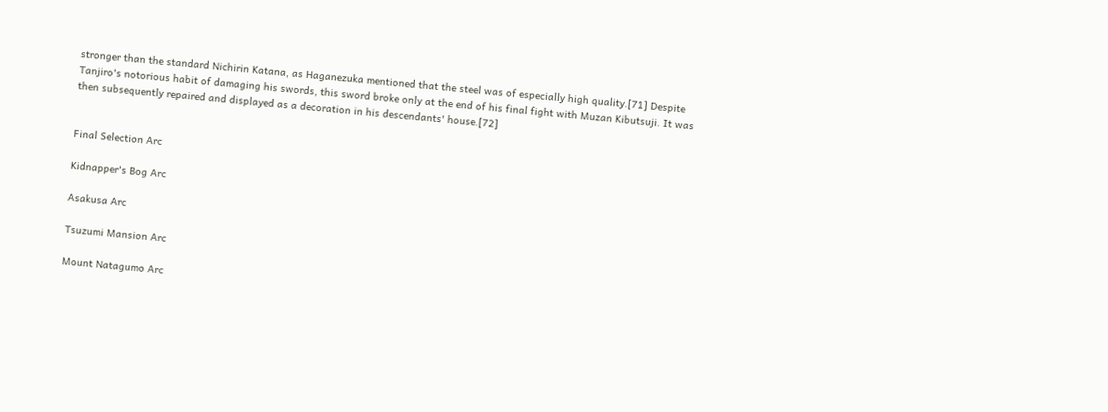stronger than the standard Nichirin Katana, as Haganezuka mentioned that the steel was of especially high quality.[71] Despite Tanjiro's notorious habit of damaging his swords, this sword broke only at the end of his final fight with Muzan Kibutsuji. It was then subsequently repaired and displayed as a decoration in his descendants' house.[72]


Final Selection Arc

Kidnapper's Bog Arc

Asakusa Arc

Tsuzumi Mansion Arc

Mount Natagumo Arc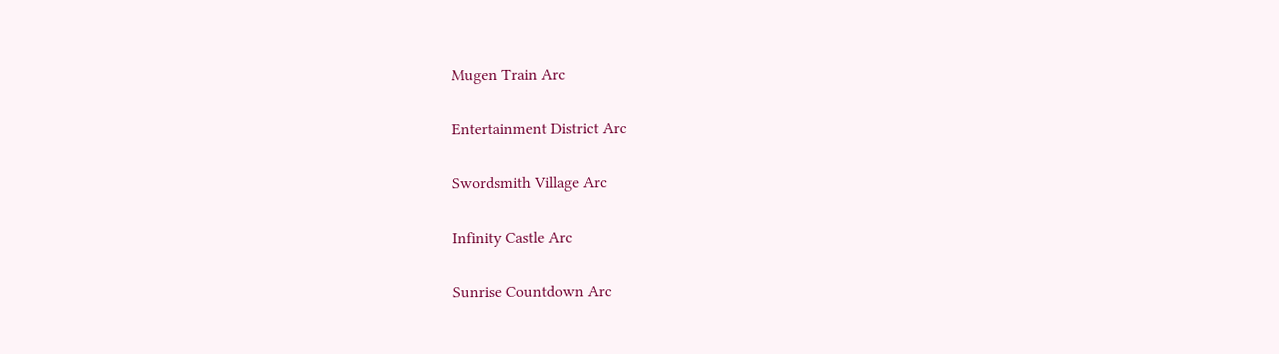Mugen Train Arc

Entertainment District Arc

Swordsmith Village Arc

Infinity Castle Arc

Sunrise Countdown Arc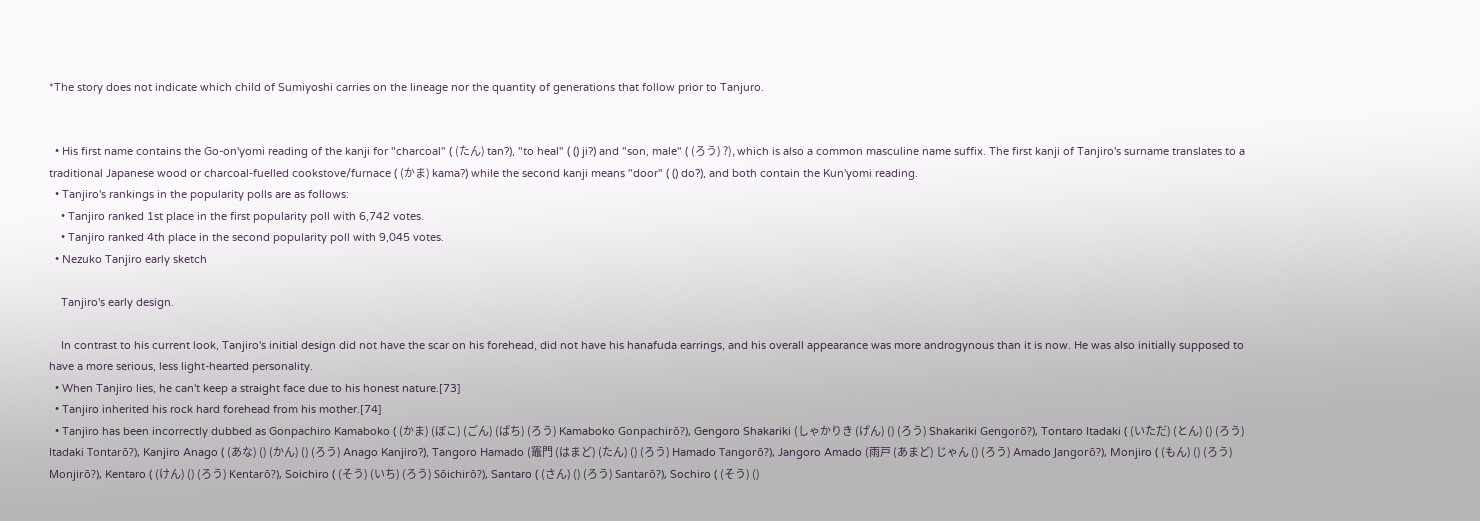*The story does not indicate which child of Sumiyoshi carries on the lineage nor the quantity of generations that follow prior to Tanjuro.


  • His first name contains the Go-on'yomi reading of the kanji for "charcoal" ( (たん) tan?), "to heal" ( () ji?) and "son, male" ( (ろう) ?), which is also a common masculine name suffix. The first kanji of Tanjiro's surname translates to a traditional Japanese wood or charcoal-fuelled cookstove/furnace ( (かま) kama?) while the second kanji means "door" ( () do?), and both contain the Kun'yomi reading.
  • Tanjiro's rankings in the popularity polls are as follows:
    • Tanjiro ranked 1st place in the first popularity poll with 6,742 votes.
    • Tanjiro ranked 4th place in the second popularity poll with 9,045 votes.
  • Nezuko Tanjiro early sketch

    Tanjiro's early design.

    In contrast to his current look, Tanjiro's initial design did not have the scar on his forehead, did not have his hanafuda earrings, and his overall appearance was more androgynous than it is now. He was also initially supposed to have a more serious, less light-hearted personality.
  • When Tanjiro lies, he can't keep a straight face due to his honest nature.[73]
  • Tanjiro inherited his rock hard forehead from his mother.[74]
  • Tanjiro has been incorrectly dubbed as Gonpachiro Kamaboko ( (かま) (ぼこ) (ごん) (ぱち) (ろう) Kamaboko Gonpachirō?), Gengoro Shakariki (しゃかりき (げん) () (ろう) Shakariki Gengorō?), Tontaro Itadaki ( (いただ) (とん) () (ろう) Itadaki Tontarō?), Kanjiro Anago ( (あな) () (かん) () (ろう) Anago Kanjiro?), Tangoro Hamado (竈門 (はまど) (たん) () (ろう) Hamado Tangorō?), Jangoro Amado (雨戸 (あまど) じゃん () (ろう) Amado Jangorō?), Monjiro ( (もん) () (ろう) Monjirō?), Kentaro ( (けん) () (ろう) Kentarō?), Soichiro ( (そう) (いち) (ろう) Sōichirō?), Santaro ( (さん) () (ろう) Santarō?), Sochiro ( (そう) ()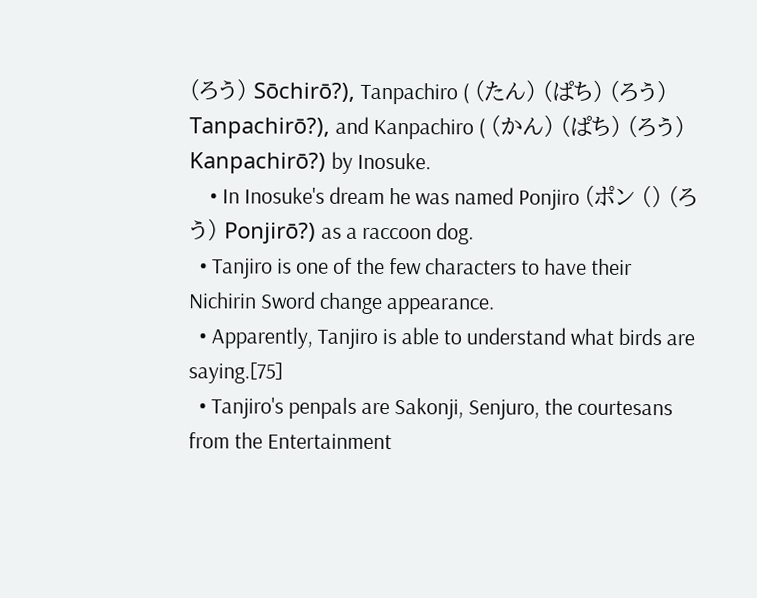(ろう) Sōchirō?), Tanpachiro ( (たん) (ぱち) (ろう) Tanpachirō?), and Kanpachiro ( (かん) (ぱち) (ろう) Kanpachirō?) by Inosuke.
    • In Inosuke's dream he was named Ponjiro (ポン () (ろう) Ponjirō?) as a raccoon dog.
  • Tanjiro is one of the few characters to have their Nichirin Sword change appearance.
  • Apparently, Tanjiro is able to understand what birds are saying.[75]
  • Tanjiro's penpals are Sakonji, Senjuro, the courtesans from the Entertainment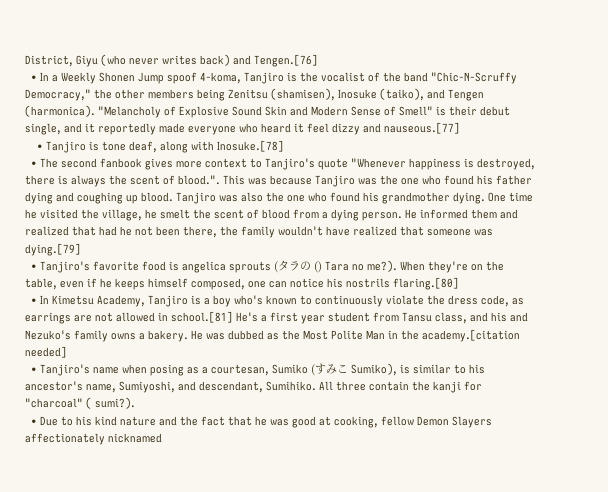District, Giyu (who never writes back) and Tengen.[76]
  • In a Weekly Shonen Jump spoof 4-koma, Tanjiro is the vocalist of the band "Chic-N-Scruffy Democracy," the other members being Zenitsu (shamisen), Inosuke (taiko), and Tengen (harmonica). "Melancholy of Explosive Sound Skin and Modern Sense of Smell" is their debut single, and it reportedly made everyone who heard it feel dizzy and nauseous.[77]
    • Tanjiro is tone deaf, along with Inosuke.[78]
  • The second fanbook gives more context to Tanjiro's quote "Whenever happiness is destroyed, there is always the scent of blood.". This was because Tanjiro was the one who found his father dying and coughing up blood. Tanjiro was also the one who found his grandmother dying. One time he visited the village, he smelt the scent of blood from a dying person. He informed them and realized that had he not been there, the family wouldn't have realized that someone was dying.[79]
  • Tanjiro's favorite food is angelica sprouts (タラの () Tara no me?). When they're on the table, even if he keeps himself composed, one can notice his nostrils flaring.[80]
  • In Kimetsu Academy, Tanjiro is a boy who's known to continuously violate the dress code, as earrings are not allowed in school.[81] He's a first year student from Tansu class, and his and Nezuko's family owns a bakery. He was dubbed as the Most Polite Man in the academy.[citation needed]
  • Tanjiro's name when posing as a courtesan, Sumiko (すみこ Sumiko), is similar to his ancestor's name, Sumiyoshi, and descendant, Sumihiko. All three contain the kanji for "charcoal" ( sumi?).
  • Due to his kind nature and the fact that he was good at cooking, fellow Demon Slayers affectionately nicknamed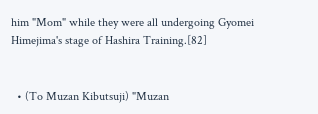him "Mom" while they were all undergoing Gyomei Himejima's stage of Hashira Training.[82]


  • (To Muzan Kibutsuji) "Muzan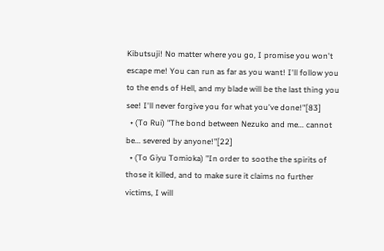Kibutsuji! No matter where you go, I promise you won't escape me! You can run as far as you want! I'll follow you to the ends of Hell, and my blade will be the last thing you see! I'll never forgive you for what you've done!"[83]
  • (To Rui) "The bond between Nezuko and me... cannot be... severed by anyone!"[22]
  • (To Giyu Tomioka) "In order to soothe the spirits of those it killed, and to make sure it claims no further victims, I will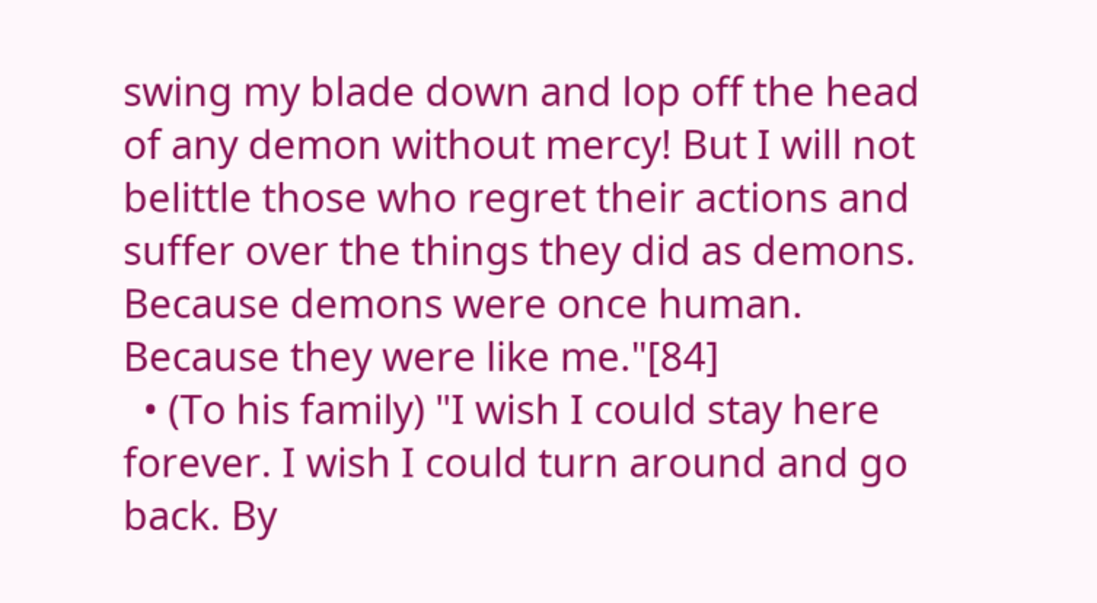swing my blade down and lop off the head of any demon without mercy! But I will not belittle those who regret their actions and suffer over the things they did as demons. Because demons were once human. Because they were like me."[84]
  • (To his family) "I wish I could stay here forever. I wish I could turn around and go back. By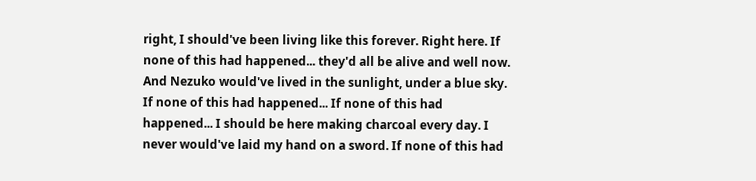right, I should've been living like this forever. Right here. If none of this had happened... they'd all be alive and well now. And Nezuko would've lived in the sunlight, under a blue sky. If none of this had happened... If none of this had happened... I should be here making charcoal every day. I never would've laid my hand on a sword. If none of this had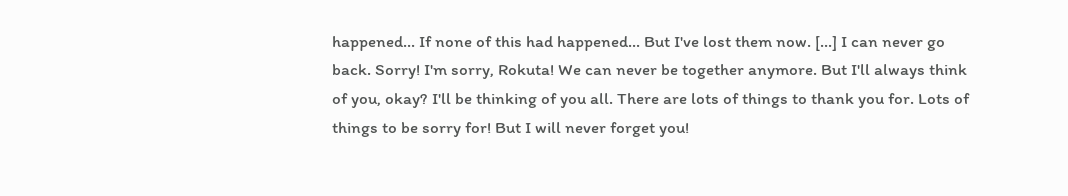happened... If none of this had happened... But I've lost them now. [...] I can never go back. Sorry! I'm sorry, Rokuta! We can never be together anymore. But I'll always think of you, okay? I'll be thinking of you all. There are lots of things to thank you for. Lots of things to be sorry for! But I will never forget you!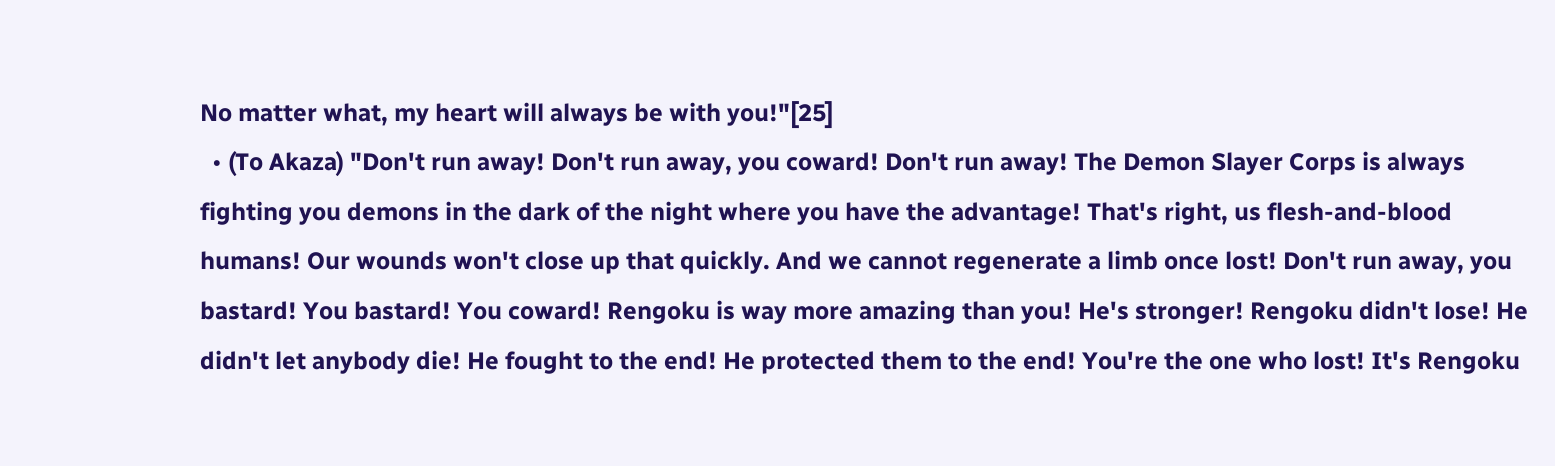No matter what, my heart will always be with you!"[25]
  • (To Akaza) "Don't run away! Don't run away, you coward! Don't run away! The Demon Slayer Corps is always fighting you demons in the dark of the night where you have the advantage! That's right, us flesh-and-blood humans! Our wounds won't close up that quickly. And we cannot regenerate a limb once lost! Don't run away, you bastard! You bastard! You coward! Rengoku is way more amazing than you! He's stronger! Rengoku didn't lose! He didn't let anybody die! He fought to the end! He protected them to the end! You're the one who lost! It's Rengoku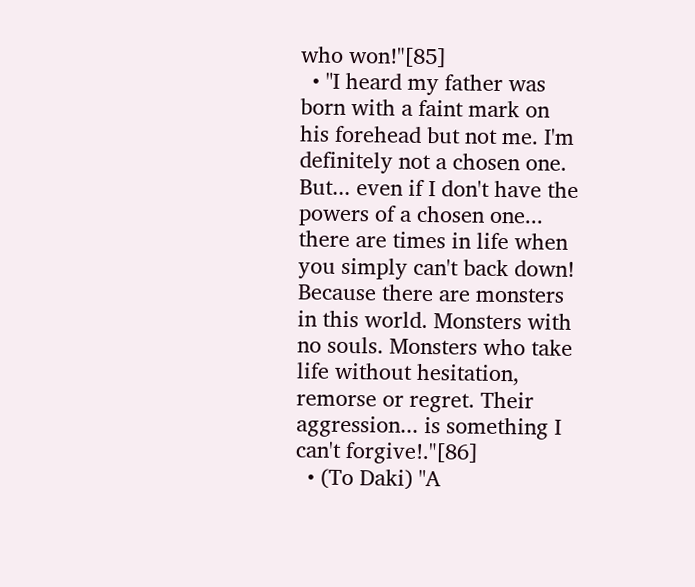who won!"[85]
  • "I heard my father was born with a faint mark on his forehead but not me. I'm definitely not a chosen one. But... even if I don't have the powers of a chosen one... there are times in life when you simply can't back down! Because there are monsters in this world. Monsters with no souls. Monsters who take life without hesitation, remorse or regret. Their aggression... is something I can't forgive!."[86]
  • (To Daki) "A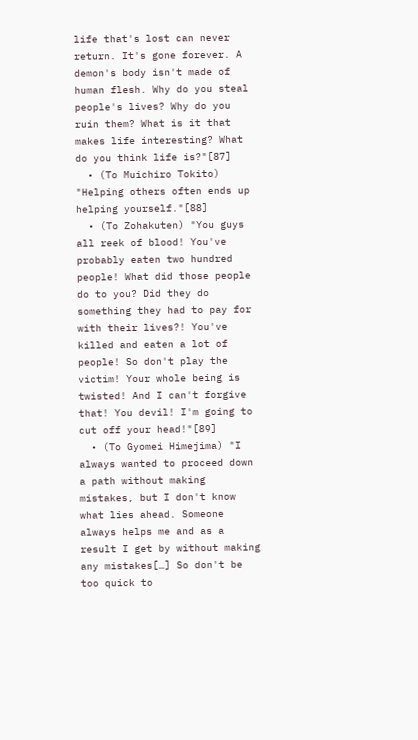life that's lost can never return. It's gone forever. A demon's body isn't made of human flesh. Why do you steal people's lives? Why do you ruin them? What is it that makes life interesting? What do you think life is?"[87]
  • (To Muichiro Tokito) "Helping others often ends up helping yourself."[88]
  • (To Zohakuten) "You guys all reek of blood! You've probably eaten two hundred people! What did those people do to you? Did they do something they had to pay for with their lives?! You've killed and eaten a lot of people! So don't play the victim! Your whole being is twisted! And I can't forgive that! You devil! I'm going to cut off your head!"[89]
  • (To Gyomei Himejima) "I always wanted to proceed down a path without making mistakes, but I don't know what lies ahead. Someone always helps me and as a result I get by without making any mistakes[…] So don't be too quick to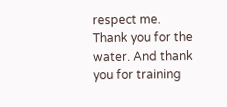respect me. Thank you for the water. And thank you for training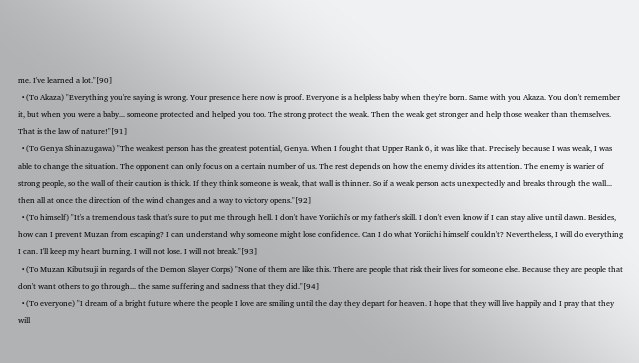me. I've learned a lot."[90]
  • (To Akaza) "Everything you're saying is wrong. Your presence here now is proof. Everyone is a helpless baby when they're born. Same with you Akaza. You don't remember it, but when you were a baby... someone protected and helped you too. The strong protect the weak. Then the weak get stronger and help those weaker than themselves. That is the law of nature!"[91]
  • (To Genya Shinazugawa) "The weakest person has the greatest potential, Genya. When I fought that Upper Rank 6, it was like that. Precisely because I was weak, I was able to change the situation. The opponent can only focus on a certain number of us. The rest depends on how the enemy divides its attention. The enemy is warier of strong people, so the wall of their caution is thick. If they think someone is weak, that wall is thinner. So if a weak person acts unexpectedly and breaks through the wall... then all at once the direction of the wind changes and a way to victory opens."[92]
  • (To himself) "It's a tremendous task that's sure to put me through hell. I don't have Yoriichi's or my father's skill. I don't even know if I can stay alive until dawn. Besides, how can I prevent Muzan from escaping? I can understand why someone might lose confidence. Can I do what Yoriichi himself couldn't? Nevertheless, I will do everything I can. I'll keep my heart burning. I will not lose. I will not break."[93]
  • (To Muzan Kibutsuji in regards of the Demon Slayer Corps) "None of them are like this. There are people that risk their lives for someone else. Because they are people that don't want others to go through... the same suffering and sadness that they did."[94]
  • (To everyone) "I dream of a bright future where the people I love are smiling until the day they depart for heaven. I hope that they will live happily and I pray that they will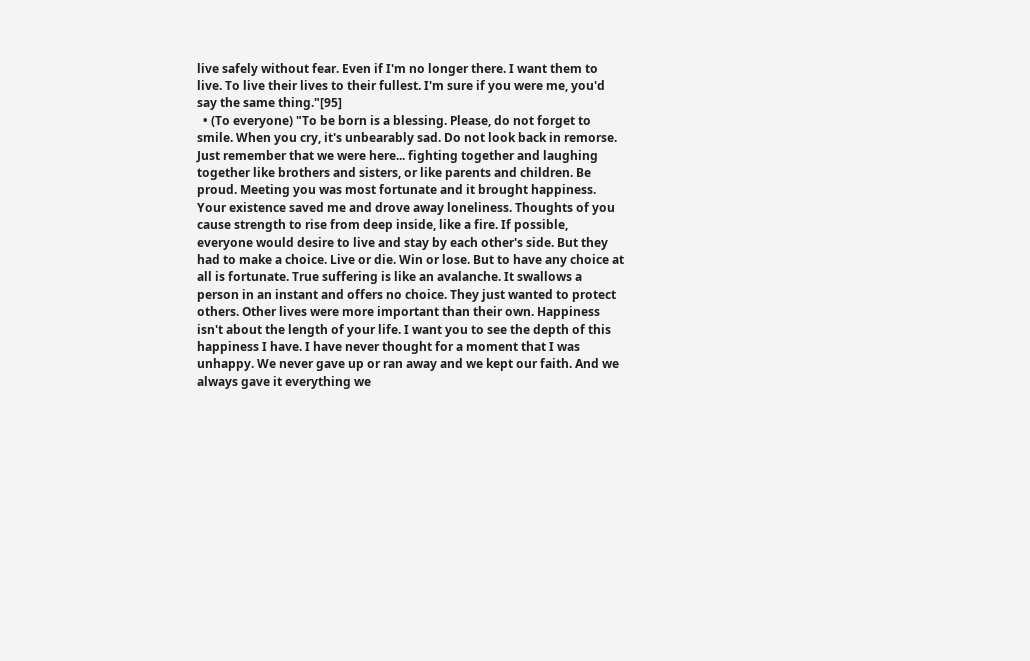live safely without fear. Even if I'm no longer there. I want them to live. To live their lives to their fullest. I'm sure if you were me, you'd say the same thing."[95]
  • (To everyone) "To be born is a blessing. Please, do not forget to smile. When you cry, it's unbearably sad. Do not look back in remorse. Just remember that we were here... fighting together and laughing together like brothers and sisters, or like parents and children. Be proud. Meeting you was most fortunate and it brought happiness. Your existence saved me and drove away loneliness. Thoughts of you cause strength to rise from deep inside, like a fire. If possible, everyone would desire to live and stay by each other's side. But they had to make a choice. Live or die. Win or lose. But to have any choice at all is fortunate. True suffering is like an avalanche. It swallows a person in an instant and offers no choice. They just wanted to protect others. Other lives were more important than their own. Happiness isn't about the length of your life. I want you to see the depth of this happiness I have. I have never thought for a moment that I was unhappy. We never gave up or ran away and we kept our faith. And we always gave it everything we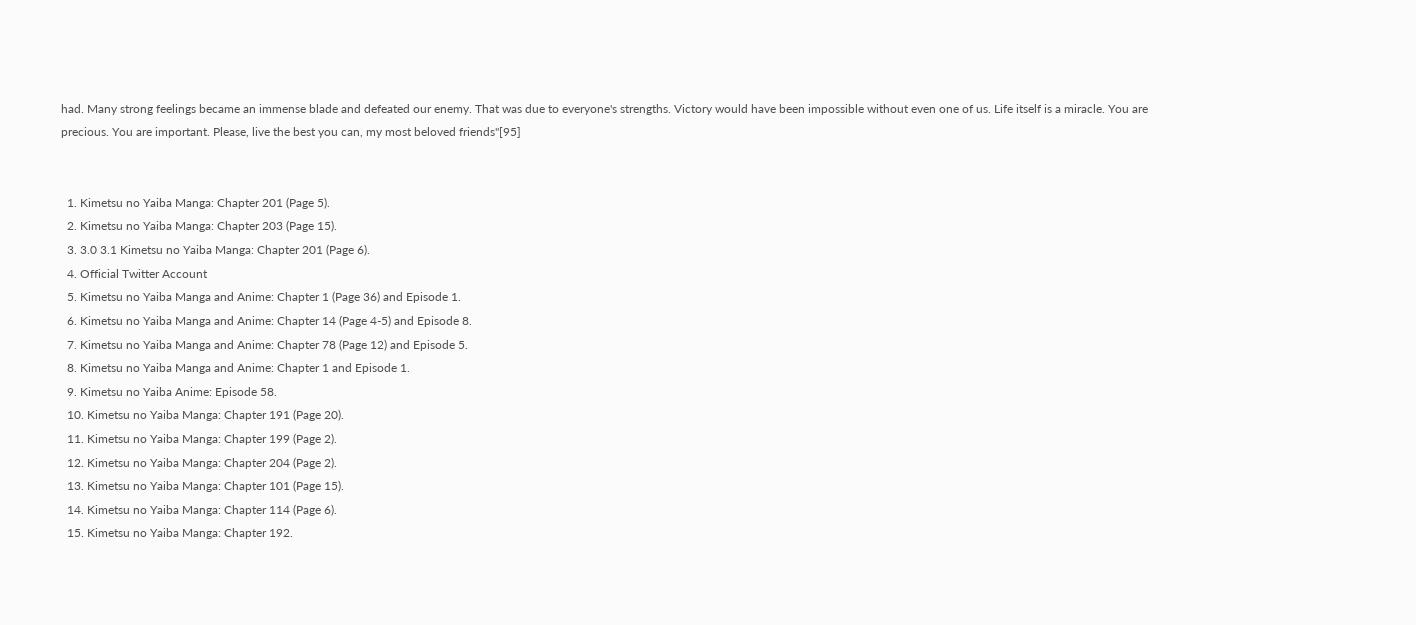had. Many strong feelings became an immense blade and defeated our enemy. That was due to everyone's strengths. Victory would have been impossible without even one of us. Life itself is a miracle. You are precious. You are important. Please, live the best you can, my most beloved friends"[95]


  1. Kimetsu no Yaiba Manga: Chapter 201 (Page 5).
  2. Kimetsu no Yaiba Manga: Chapter 203 (Page 15).
  3. 3.0 3.1 Kimetsu no Yaiba Manga: Chapter 201 (Page 6).
  4. Official Twitter Account
  5. Kimetsu no Yaiba Manga and Anime: Chapter 1 (Page 36) and Episode 1.
  6. Kimetsu no Yaiba Manga and Anime: Chapter 14 (Page 4-5) and Episode 8.
  7. Kimetsu no Yaiba Manga and Anime: Chapter 78 (Page 12) and Episode 5.
  8. Kimetsu no Yaiba Manga and Anime: Chapter 1 and Episode 1.
  9. Kimetsu no Yaiba Anime: Episode 58.
  10. Kimetsu no Yaiba Manga: Chapter 191 (Page 20).
  11. Kimetsu no Yaiba Manga: Chapter 199 (Page 2).
  12. Kimetsu no Yaiba Manga: Chapter 204 (Page 2).
  13. Kimetsu no Yaiba Manga: Chapter 101 (Page 15).
  14. Kimetsu no Yaiba Manga: Chapter 114 (Page 6).
  15. Kimetsu no Yaiba Manga: Chapter 192.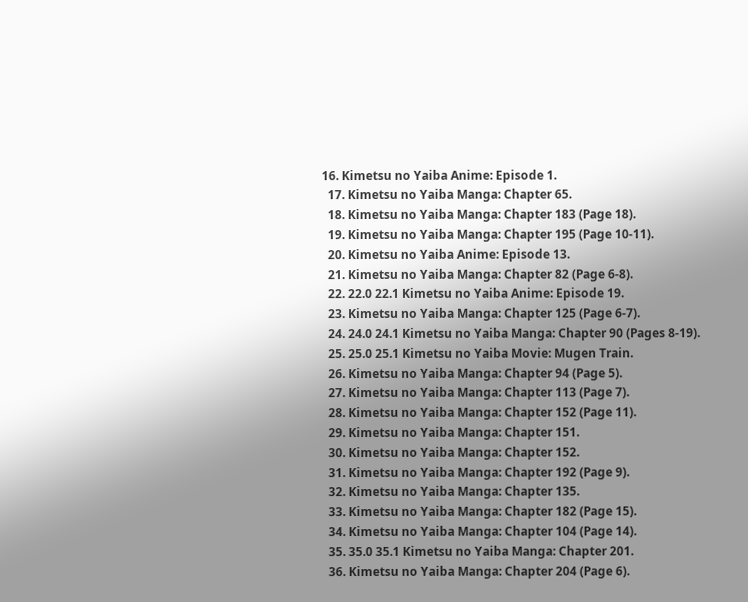16. Kimetsu no Yaiba Anime: Episode 1.
  17. Kimetsu no Yaiba Manga: Chapter 65.
  18. Kimetsu no Yaiba Manga: Chapter 183 (Page 18).
  19. Kimetsu no Yaiba Manga: Chapter 195 (Page 10-11).
  20. Kimetsu no Yaiba Anime: Episode 13.
  21. Kimetsu no Yaiba Manga: Chapter 82 (Page 6-8).
  22. 22.0 22.1 Kimetsu no Yaiba Anime: Episode 19.
  23. Kimetsu no Yaiba Manga: Chapter 125 (Page 6-7).
  24. 24.0 24.1 Kimetsu no Yaiba Manga: Chapter 90 (Pages 8-19).
  25. 25.0 25.1 Kimetsu no Yaiba Movie: Mugen Train.
  26. Kimetsu no Yaiba Manga: Chapter 94 (Page 5).
  27. Kimetsu no Yaiba Manga: Chapter 113 (Page 7).
  28. Kimetsu no Yaiba Manga: Chapter 152 (Page 11).
  29. Kimetsu no Yaiba Manga: Chapter 151.
  30. Kimetsu no Yaiba Manga: Chapter 152.
  31. Kimetsu no Yaiba Manga: Chapter 192 (Page 9).
  32. Kimetsu no Yaiba Manga: Chapter 135.
  33. Kimetsu no Yaiba Manga: Chapter 182 (Page 15).
  34. Kimetsu no Yaiba Manga: Chapter 104 (Page 14).
  35. 35.0 35.1 Kimetsu no Yaiba Manga: Chapter 201.
  36. Kimetsu no Yaiba Manga: Chapter 204 (Page 6).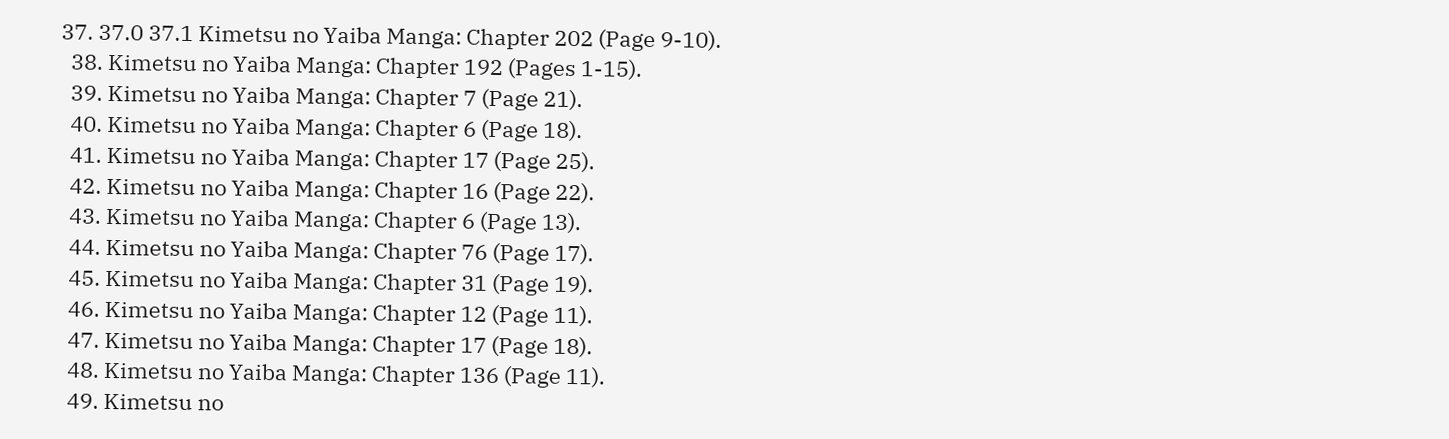37. 37.0 37.1 Kimetsu no Yaiba Manga: Chapter 202 (Page 9-10).
  38. Kimetsu no Yaiba Manga: Chapter 192 (Pages 1-15).
  39. Kimetsu no Yaiba Manga: Chapter 7 (Page 21).
  40. Kimetsu no Yaiba Manga: Chapter 6 (Page 18).
  41. Kimetsu no Yaiba Manga: Chapter 17 (Page 25).
  42. Kimetsu no Yaiba Manga: Chapter 16 (Page 22).
  43. Kimetsu no Yaiba Manga: Chapter 6 (Page 13).
  44. Kimetsu no Yaiba Manga: Chapter 76 (Page 17).
  45. Kimetsu no Yaiba Manga: Chapter 31 (Page 19).
  46. Kimetsu no Yaiba Manga: Chapter 12 (Page 11).
  47. Kimetsu no Yaiba Manga: Chapter 17 (Page 18).
  48. Kimetsu no Yaiba Manga: Chapter 136 (Page 11).
  49. Kimetsu no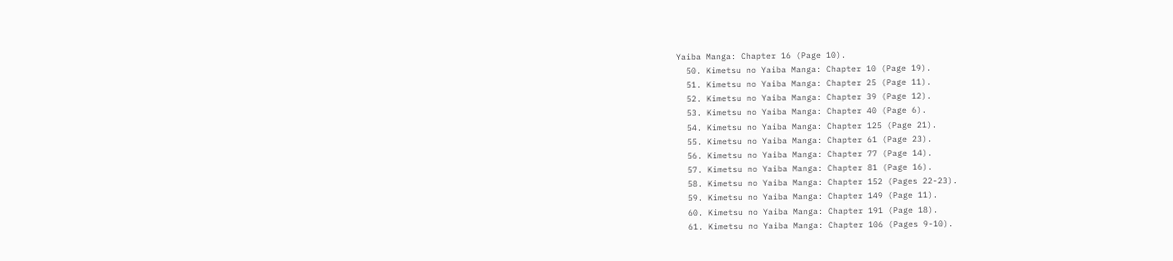Yaiba Manga: Chapter 16 (Page 10).
  50. Kimetsu no Yaiba Manga: Chapter 10 (Page 19).
  51. Kimetsu no Yaiba Manga: Chapter 25 (Page 11).
  52. Kimetsu no Yaiba Manga: Chapter 39 (Page 12).
  53. Kimetsu no Yaiba Manga: Chapter 40 (Page 6).
  54. Kimetsu no Yaiba Manga: Chapter 125 (Page 21).
  55. Kimetsu no Yaiba Manga: Chapter 61 (Page 23).
  56. Kimetsu no Yaiba Manga: Chapter 77 (Page 14).
  57. Kimetsu no Yaiba Manga: Chapter 81 (Page 16).
  58. Kimetsu no Yaiba Manga: Chapter 152 (Pages 22-23).
  59. Kimetsu no Yaiba Manga: Chapter 149 (Page 11).
  60. Kimetsu no Yaiba Manga: Chapter 191 (Page 18).
  61. Kimetsu no Yaiba Manga: Chapter 106 (Pages 9-10).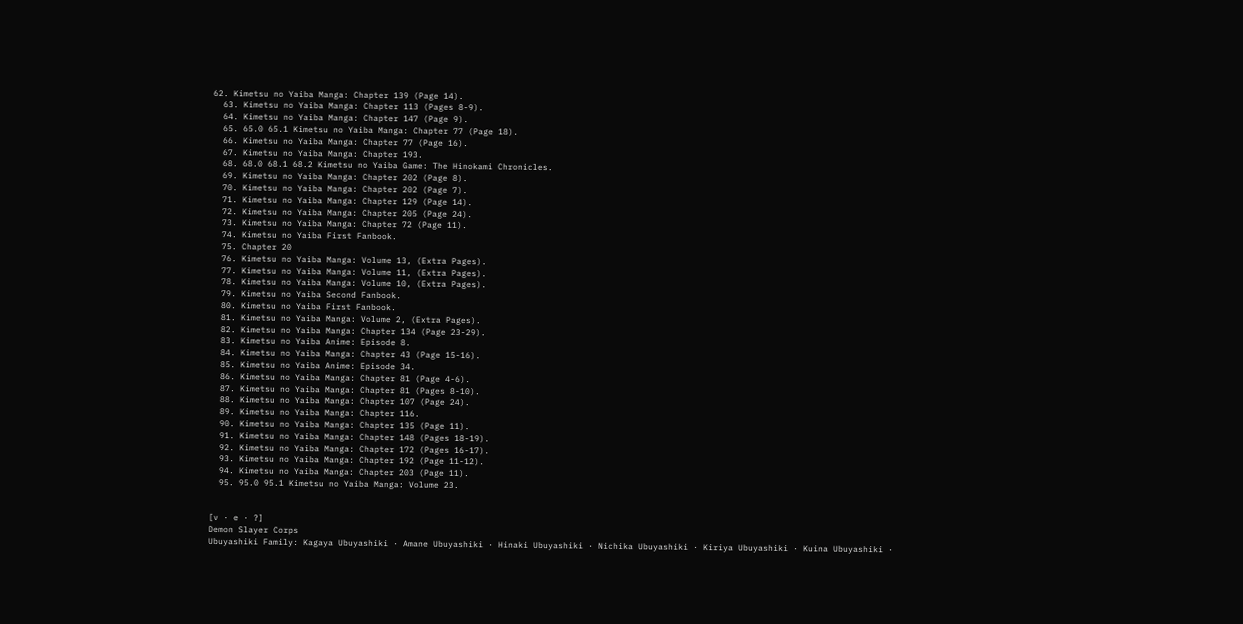62. Kimetsu no Yaiba Manga: Chapter 139 (Page 14).
  63. Kimetsu no Yaiba Manga: Chapter 113 (Pages 8-9).
  64. Kimetsu no Yaiba Manga: Chapter 147 (Page 9).
  65. 65.0 65.1 Kimetsu no Yaiba Manga: Chapter 77 (Page 18).
  66. Kimetsu no Yaiba Manga: Chapter 77 (Page 16).
  67. Kimetsu no Yaiba Manga: Chapter 193.
  68. 68.0 68.1 68.2 Kimetsu no Yaiba Game: The Hinokami Chronicles.
  69. Kimetsu no Yaiba Manga: Chapter 202 (Page 8).
  70. Kimetsu no Yaiba Manga: Chapter 202 (Page 7).
  71. Kimetsu no Yaiba Manga: Chapter 129 (Page 14).
  72. Kimetsu no Yaiba Manga: Chapter 205 (Page 24).
  73. Kimetsu no Yaiba Manga: Chapter 72 (Page 11).
  74. Kimetsu no Yaiba First Fanbook.
  75. Chapter 20
  76. Kimetsu no Yaiba Manga: Volume 13, (Extra Pages).
  77. Kimetsu no Yaiba Manga: Volume 11, (Extra Pages).
  78. Kimetsu no Yaiba Manga: Volume 10, (Extra Pages).
  79. Kimetsu no Yaiba Second Fanbook.
  80. Kimetsu no Yaiba First Fanbook.
  81. Kimetsu no Yaiba Manga: Volume 2, (Extra Pages).
  82. Kimetsu no Yaiba Manga: Chapter 134 (Page 23-29).
  83. Kimetsu no Yaiba Anime: Episode 8.
  84. Kimetsu no Yaiba Manga: Chapter 43 (Page 15-16).
  85. Kimetsu no Yaiba Anime: Episode 34.
  86. Kimetsu no Yaiba Manga: Chapter 81 (Page 4-6).
  87. Kimetsu no Yaiba Manga: Chapter 81 (Pages 8-10).
  88. Kimetsu no Yaiba Manga: Chapter 107 (Page 24).
  89. Kimetsu no Yaiba Manga: Chapter 116.
  90. Kimetsu no Yaiba Manga: Chapter 135 (Page 11).
  91. Kimetsu no Yaiba Manga: Chapter 148 (Pages 18-19).
  92. Kimetsu no Yaiba Manga: Chapter 172 (Pages 16-17).
  93. Kimetsu no Yaiba Manga: Chapter 192 (Page 11-12).
  94. Kimetsu no Yaiba Manga: Chapter 203 (Page 11).
  95. 95.0 95.1 Kimetsu no Yaiba Manga: Volume 23.


[v · e · ?]
Demon Slayer Corps
Ubuyashiki Family: Kagaya Ubuyashiki · Amane Ubuyashiki · Hinaki Ubuyashiki · Nichika Ubuyashiki · Kiriya Ubuyashiki · Kuina Ubuyashiki ·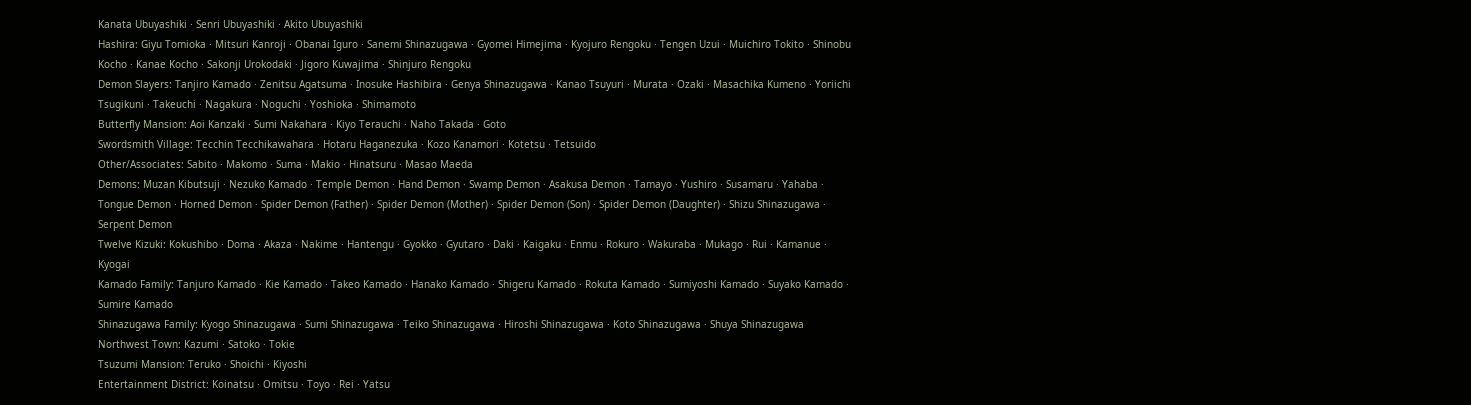Kanata Ubuyashiki · Senri Ubuyashiki · Akito Ubuyashiki
Hashira: Giyu Tomioka · Mitsuri Kanroji · Obanai Iguro · Sanemi Shinazugawa · Gyomei Himejima · Kyojuro Rengoku · Tengen Uzui · Muichiro Tokito · Shinobu Kocho · Kanae Kocho · Sakonji Urokodaki · Jigoro Kuwajima · Shinjuro Rengoku
Demon Slayers: Tanjiro Kamado · Zenitsu Agatsuma · Inosuke Hashibira · Genya Shinazugawa · Kanao Tsuyuri · Murata · Ozaki · Masachika Kumeno · Yoriichi Tsugikuni · Takeuchi · Nagakura · Noguchi · Yoshioka · Shimamoto
Butterfly Mansion: Aoi Kanzaki · Sumi Nakahara · Kiyo Terauchi · Naho Takada · Goto
Swordsmith Village: Tecchin Tecchikawahara · Hotaru Haganezuka · Kozo Kanamori · Kotetsu · Tetsuido
Other/Associates: Sabito · Makomo · Suma · Makio · Hinatsuru · Masao Maeda
Demons: Muzan Kibutsuji · Nezuko Kamado · Temple Demon · Hand Demon · Swamp Demon · Asakusa Demon · Tamayo · Yushiro · Susamaru · Yahaba · Tongue Demon · Horned Demon · Spider Demon (Father) · Spider Demon (Mother) · Spider Demon (Son) · Spider Demon (Daughter) · Shizu Shinazugawa · Serpent Demon
Twelve Kizuki: Kokushibo · Doma · Akaza · Nakime · Hantengu · Gyokko · Gyutaro · Daki · Kaigaku · Enmu · Rokuro · Wakuraba · Mukago · Rui · Kamanue · Kyogai
Kamado Family: Tanjuro Kamado · Kie Kamado · Takeo Kamado · Hanako Kamado · Shigeru Kamado · Rokuta Kamado · Sumiyoshi Kamado · Suyako Kamado · Sumire Kamado
Shinazugawa Family: Kyogo Shinazugawa · Sumi Shinazugawa · Teiko Shinazugawa · Hiroshi Shinazugawa · Koto Shinazugawa · Shuya Shinazugawa
Northwest Town: Kazumi · Satoko · Tokie
Tsuzumi Mansion: Teruko · Shoichi · Kiyoshi
Entertainment District: Koinatsu · Omitsu · Toyo · Rei · Yatsu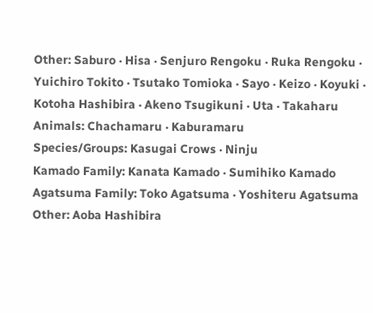Other: Saburo · Hisa · Senjuro Rengoku · Ruka Rengoku · Yuichiro Tokito · Tsutako Tomioka · Sayo · Keizo · Koyuki · Kotoha Hashibira · Akeno Tsugikuni · Uta · Takaharu
Animals: Chachamaru · Kaburamaru
Species/Groups: Kasugai Crows · Ninju
Kamado Family: Kanata Kamado · Sumihiko Kamado
Agatsuma Family: Toko Agatsuma · Yoshiteru Agatsuma
Other: Aoba Hashibira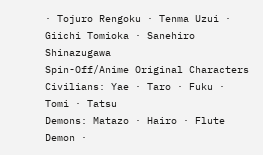· Tojuro Rengoku · Tenma Uzui · Giichi Tomioka · Sanehiro Shinazugawa
Spin-Off/Anime Original Characters
Civilians: Yae · Taro · Fuku · Tomi · Tatsu
Demons: Matazo · Hairo · Flute Demon ·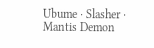Ubume · Slasher · Mantis Demon